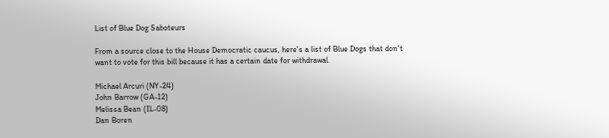List of Blue Dog Saboteurs

From a source close to the House Democratic caucus, here's a list of Blue Dogs that don't want to vote for this bill because it has a certain date for withdrawal.

Michael Arcuri (NY-24)
John Barrow (GA-12)
Melissa Bean (IL-08)
Dan Boren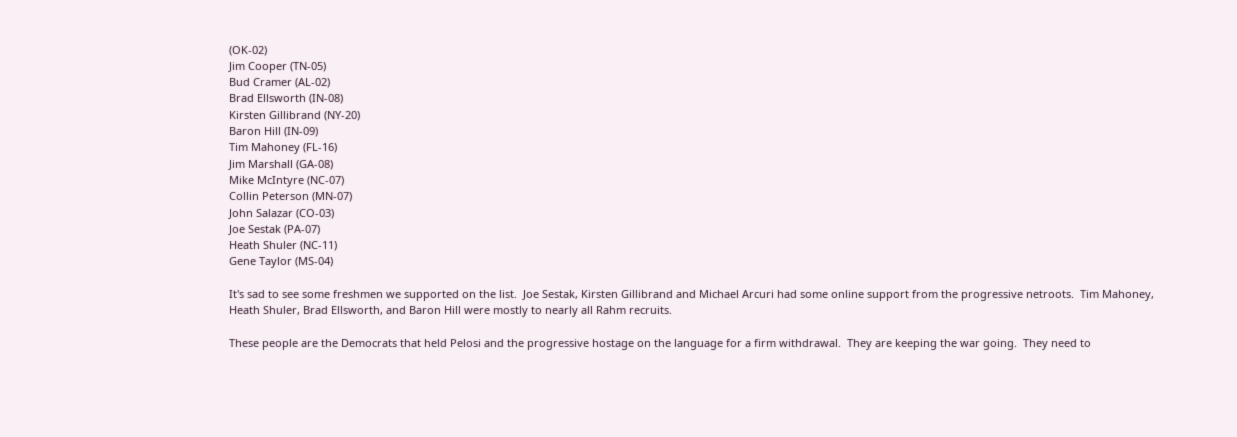(OK-02)
Jim Cooper (TN-05)
Bud Cramer (AL-02)
Brad Ellsworth (IN-08)
Kirsten Gillibrand (NY-20)
Baron Hill (IN-09)
Tim Mahoney (FL-16)
Jim Marshall (GA-08)
Mike McIntyre (NC-07)
Collin Peterson (MN-07)
John Salazar (CO-03)
Joe Sestak (PA-07)
Heath Shuler (NC-11)
Gene Taylor (MS-04)

It's sad to see some freshmen we supported on the list.  Joe Sestak, Kirsten Gillibrand and Michael Arcuri had some online support from the progressive netroots.  Tim Mahoney, Heath Shuler, Brad Ellsworth, and Baron Hill were mostly to nearly all Rahm recruits.

These people are the Democrats that held Pelosi and the progressive hostage on the language for a firm withdrawal.  They are keeping the war going.  They need to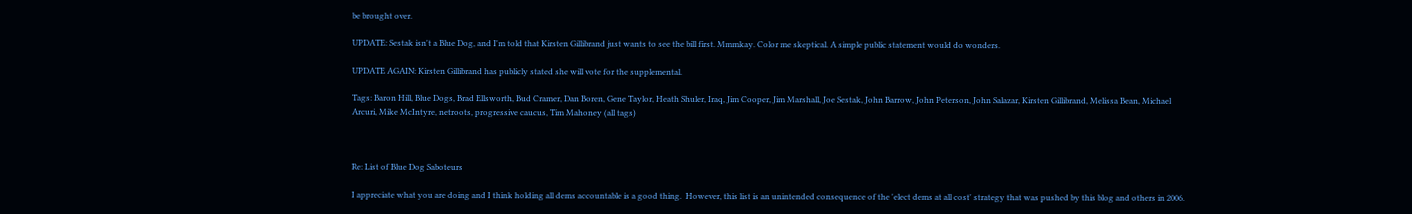be brought over.

UPDATE: Sestak isn't a Blue Dog, and I'm told that Kirsten Gillibrand just wants to see the bill first. Mmmkay. Color me skeptical. A simple public statement would do wonders.

UPDATE AGAIN: Kirsten Gillibrand has publicly stated she will vote for the supplemental.

Tags: Baron Hill, Blue Dogs, Brad Ellsworth, Bud Cramer, Dan Boren, Gene Taylor, Heath Shuler, Iraq, Jim Cooper, Jim Marshall, Joe Sestak, John Barrow, John Peterson, John Salazar, Kirsten Gillibrand, Melissa Bean, Michael Arcuri, Mike McIntyre, netroots, progressive caucus, Tim Mahoney (all tags)



Re: List of Blue Dog Saboteurs

I appreciate what you are doing and I think holding all dems accountable is a good thing.  However, this list is an unintended consequence of the 'elect dems at all cost' strategy that was pushed by this blog and others in 2006.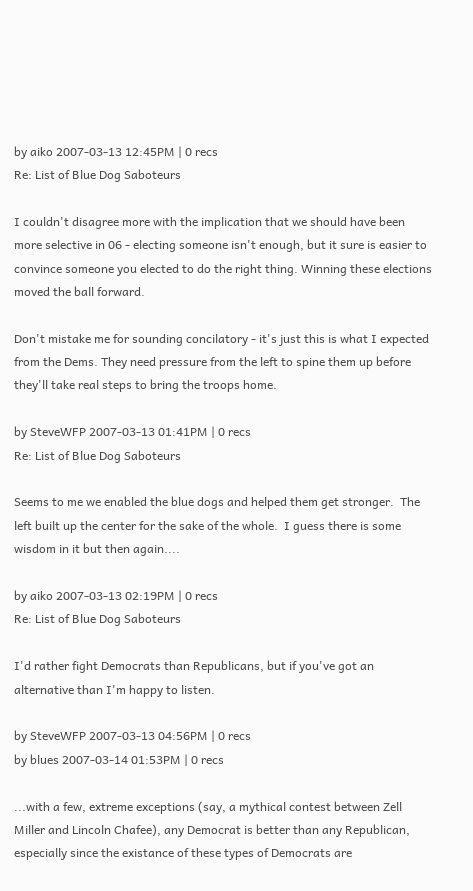by aiko 2007-03-13 12:45PM | 0 recs
Re: List of Blue Dog Saboteurs

I couldn't disagree more with the implication that we should have been more selective in 06 - electing someone isn't enough, but it sure is easier to convince someone you elected to do the right thing. Winning these elections moved the ball forward.

Don't mistake me for sounding concilatory - it's just this is what I expected from the Dems. They need pressure from the left to spine them up before they'll take real steps to bring the troops home.

by SteveWFP 2007-03-13 01:41PM | 0 recs
Re: List of Blue Dog Saboteurs

Seems to me we enabled the blue dogs and helped them get stronger.  The left built up the center for the sake of the whole.  I guess there is some wisdom in it but then again....

by aiko 2007-03-13 02:19PM | 0 recs
Re: List of Blue Dog Saboteurs

I'd rather fight Democrats than Republicans, but if you've got an alternative than I'm happy to listen.

by SteveWFP 2007-03-13 04:56PM | 0 recs
by blues 2007-03-14 01:53PM | 0 recs

...with a few, extreme exceptions (say, a mythical contest between Zell Miller and Lincoln Chafee), any Democrat is better than any Republican, especially since the existance of these types of Democrats are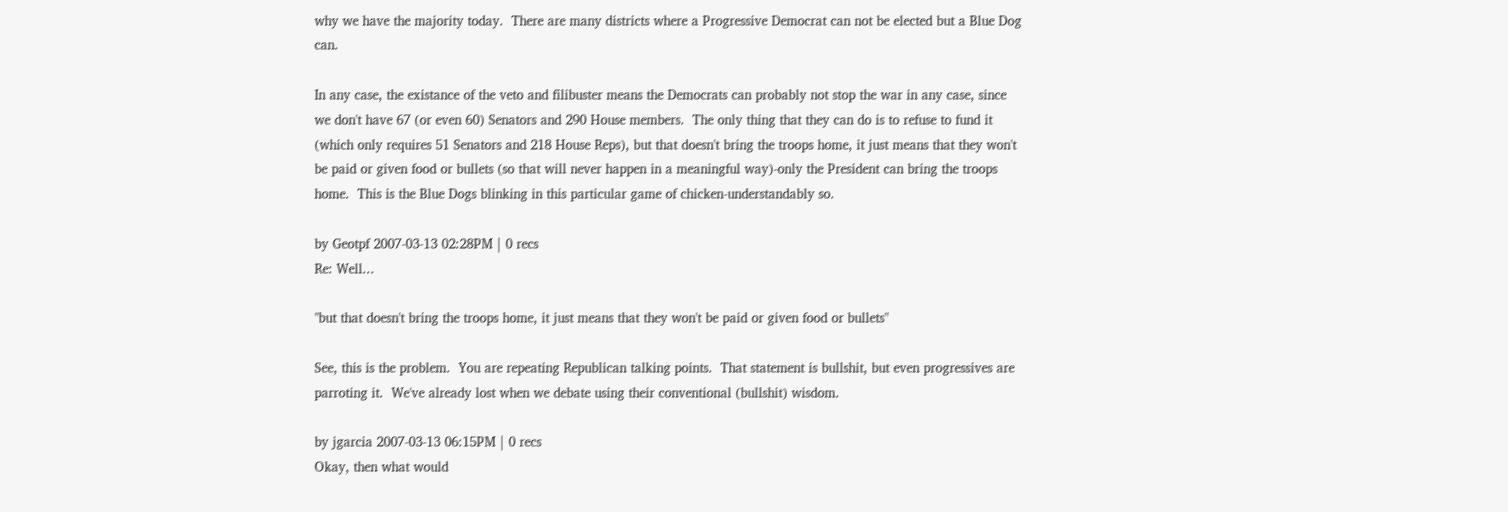why we have the majority today.  There are many districts where a Progressive Democrat can not be elected but a Blue Dog can.

In any case, the existance of the veto and filibuster means the Democrats can probably not stop the war in any case, since we don't have 67 (or even 60) Senators and 290 House members.  The only thing that they can do is to refuse to fund it (which only requires 51 Senators and 218 House Reps), but that doesn't bring the troops home, it just means that they won't be paid or given food or bullets (so that will never happen in a meaningful way)-only the President can bring the troops home.  This is the Blue Dogs blinking in this particular game of chicken-understandably so.

by Geotpf 2007-03-13 02:28PM | 0 recs
Re: Well...

"but that doesn't bring the troops home, it just means that they won't be paid or given food or bullets"

See, this is the problem.  You are repeating Republican talking points.  That statement is bullshit, but even progressives are parroting it.  We've already lost when we debate using their conventional (bullshit) wisdom.

by jgarcia 2007-03-13 06:15PM | 0 recs
Okay, then what would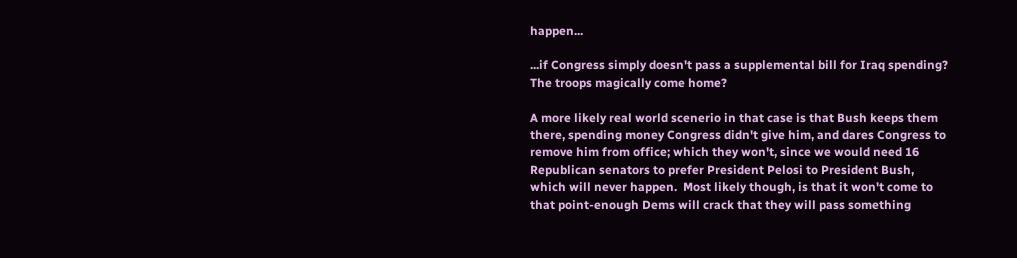happen...

...if Congress simply doesn't pass a supplemental bill for Iraq spending?  The troops magically come home?

A more likely real world scenerio in that case is that Bush keeps them there, spending money Congress didn't give him, and dares Congress to remove him from office; which they won't, since we would need 16 Republican senators to prefer President Pelosi to President Bush, which will never happen.  Most likely though, is that it won't come to that point-enough Dems will crack that they will pass something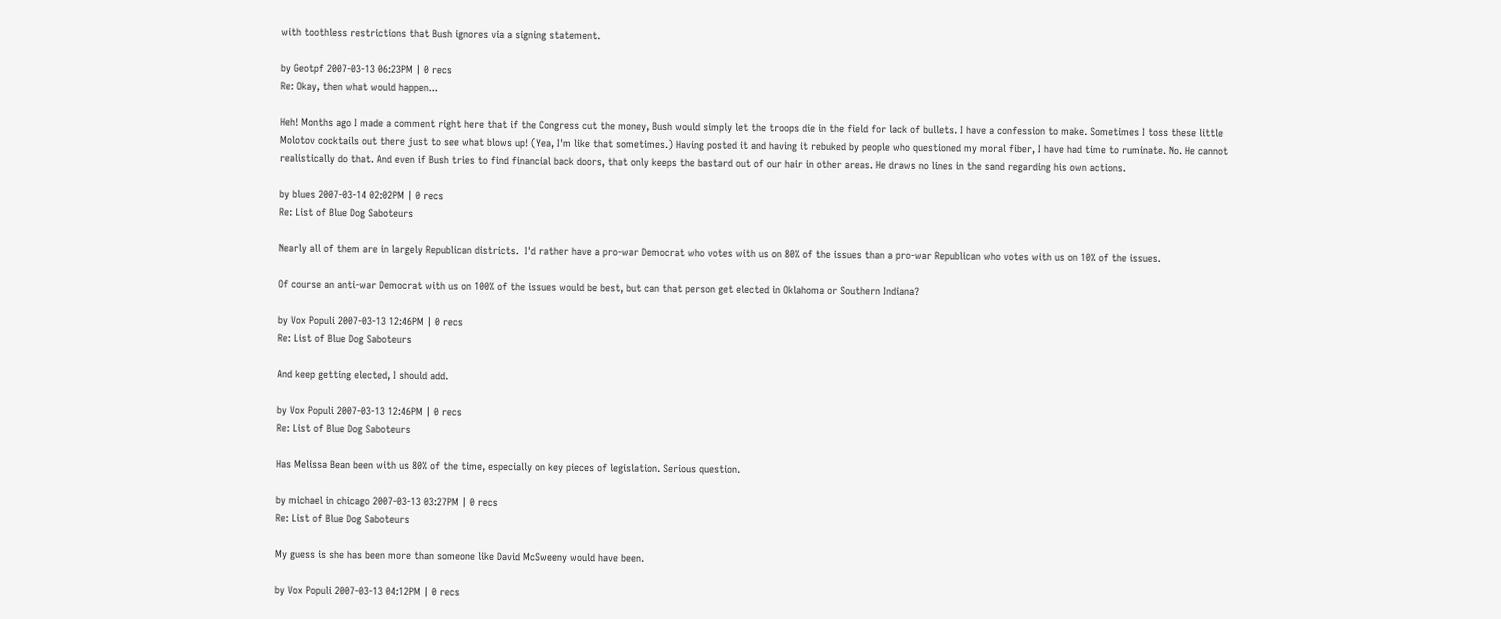with toothless restrictions that Bush ignores via a signing statement.

by Geotpf 2007-03-13 06:23PM | 0 recs
Re: Okay, then what would happen...

Heh! Months ago I made a comment right here that if the Congress cut the money, Bush would simply let the troops die in the field for lack of bullets. I have a confession to make. Sometimes I toss these little Molotov cocktails out there just to see what blows up! (Yea, I'm like that sometimes.) Having posted it and having it rebuked by people who questioned my moral fiber, I have had time to ruminate. No. He cannot realistically do that. And even if Bush tries to find financial back doors, that only keeps the bastard out of our hair in other areas. He draws no lines in the sand regarding his own actions.

by blues 2007-03-14 02:02PM | 0 recs
Re: List of Blue Dog Saboteurs

Nearly all of them are in largely Republican districts.  I'd rather have a pro-war Democrat who votes with us on 80% of the issues than a pro-war Republican who votes with us on 10% of the issues.

Of course an anti-war Democrat with us on 100% of the issues would be best, but can that person get elected in Oklahoma or Southern Indiana?

by Vox Populi 2007-03-13 12:46PM | 0 recs
Re: List of Blue Dog Saboteurs

And keep getting elected, I should add.

by Vox Populi 2007-03-13 12:46PM | 0 recs
Re: List of Blue Dog Saboteurs

Has Melissa Bean been with us 80% of the time, especially on key pieces of legislation. Serious question.

by michael in chicago 2007-03-13 03:27PM | 0 recs
Re: List of Blue Dog Saboteurs

My guess is she has been more than someone like David McSweeny would have been.

by Vox Populi 2007-03-13 04:12PM | 0 recs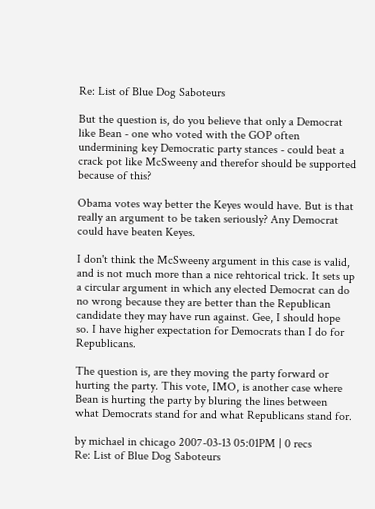Re: List of Blue Dog Saboteurs

But the question is, do you believe that only a Democrat like Bean - one who voted with the GOP often undermining key Democratic party stances - could beat a crack pot like McSweeny and therefor should be supported because of this?

Obama votes way better the Keyes would have. But is that really an argument to be taken seriously? Any Democrat could have beaten Keyes.

I don't think the McSweeny argument in this case is valid, and is not much more than a nice rehtorical trick. It sets up a circular argument in which any elected Democrat can do no wrong because they are better than the Republican candidate they may have run against. Gee, I should hope so. I have higher expectation for Democrats than I do for Republicans.

The question is, are they moving the party forward or hurting the party. This vote, IMO, is another case where Bean is hurting the party by bluring the lines between what Democrats stand for and what Republicans stand for.

by michael in chicago 2007-03-13 05:01PM | 0 recs
Re: List of Blue Dog Saboteurs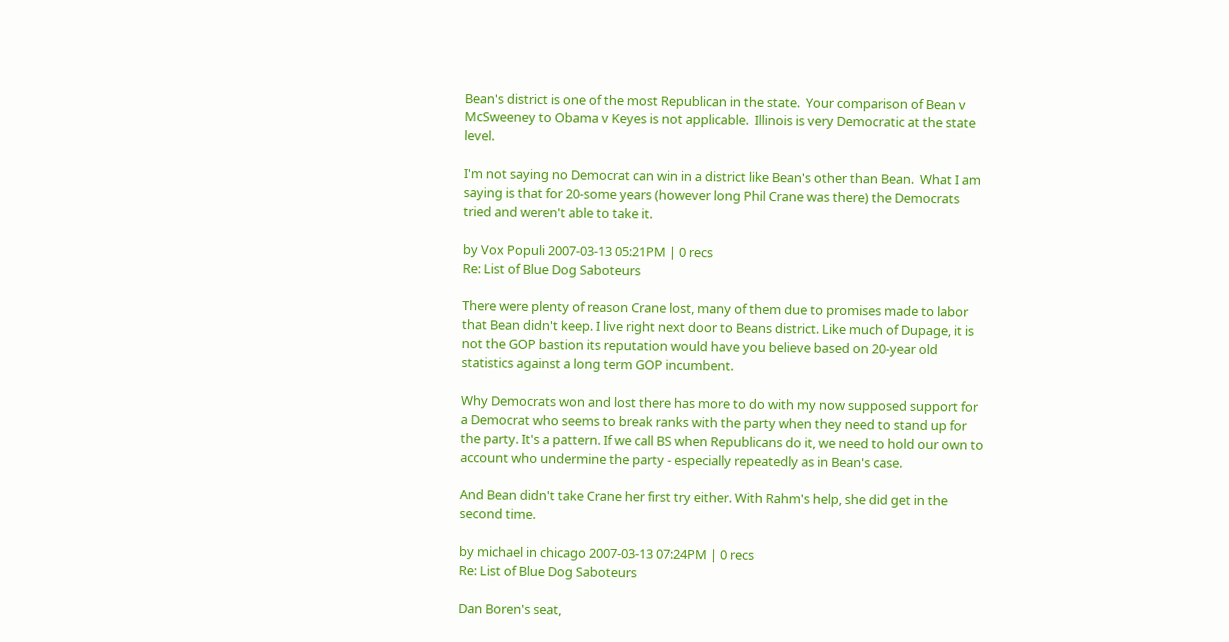Bean's district is one of the most Republican in the state.  Your comparison of Bean v McSweeney to Obama v Keyes is not applicable.  Illinois is very Democratic at the state level.

I'm not saying no Democrat can win in a district like Bean's other than Bean.  What I am saying is that for 20-some years (however long Phil Crane was there) the Democrats tried and weren't able to take it.

by Vox Populi 2007-03-13 05:21PM | 0 recs
Re: List of Blue Dog Saboteurs

There were plenty of reason Crane lost, many of them due to promises made to labor that Bean didn't keep. I live right next door to Beans district. Like much of Dupage, it is not the GOP bastion its reputation would have you believe based on 20-year old statistics against a long term GOP incumbent.

Why Democrats won and lost there has more to do with my now supposed support for a Democrat who seems to break ranks with the party when they need to stand up for the party. It's a pattern. If we call BS when Republicans do it, we need to hold our own to account who undermine the party - especially repeatedly as in Bean's case.

And Bean didn't take Crane her first try either. With Rahm's help, she did get in the second time.

by michael in chicago 2007-03-13 07:24PM | 0 recs
Re: List of Blue Dog Saboteurs

Dan Boren's seat,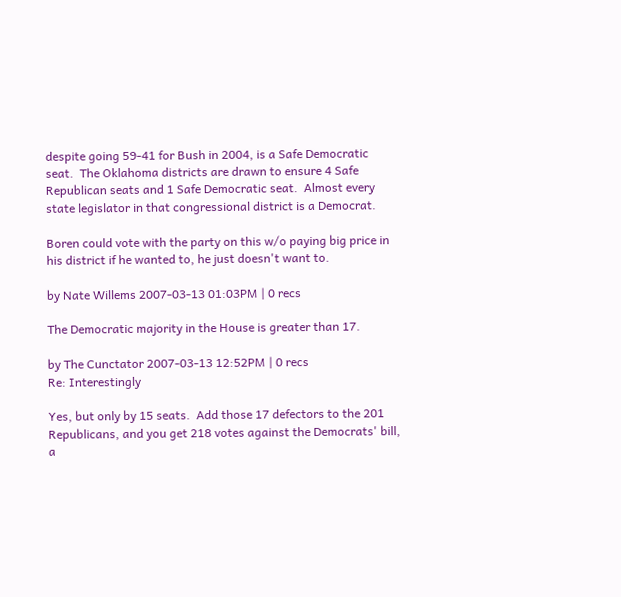despite going 59-41 for Bush in 2004, is a Safe Democratic seat.  The Oklahoma districts are drawn to ensure 4 Safe Republican seats and 1 Safe Democratic seat.  Almost every state legislator in that congressional district is a Democrat.

Boren could vote with the party on this w/o paying big price in his district if he wanted to, he just doesn't want to.

by Nate Willems 2007-03-13 01:03PM | 0 recs

The Democratic majority in the House is greater than 17.

by The Cunctator 2007-03-13 12:52PM | 0 recs
Re: Interestingly

Yes, but only by 15 seats.  Add those 17 defectors to the 201 Republicans, and you get 218 votes against the Democrats' bill, a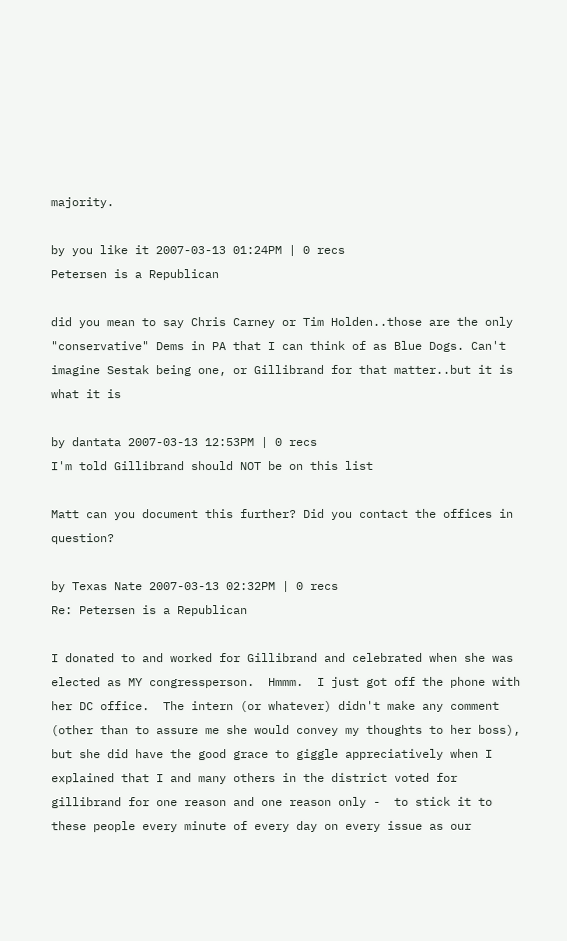majority.

by you like it 2007-03-13 01:24PM | 0 recs
Petersen is a Republican

did you mean to say Chris Carney or Tim Holden..those are the only "conservative" Dems in PA that I can think of as Blue Dogs. Can't imagine Sestak being one, or Gillibrand for that matter..but it is what it is

by dantata 2007-03-13 12:53PM | 0 recs
I'm told Gillibrand should NOT be on this list

Matt can you document this further? Did you contact the offices in question?

by Texas Nate 2007-03-13 02:32PM | 0 recs
Re: Petersen is a Republican

I donated to and worked for Gillibrand and celebrated when she was elected as MY congressperson.  Hmmm.  I just got off the phone with her DC office.  The intern (or whatever) didn't make any comment (other than to assure me she would convey my thoughts to her boss), but she did have the good grace to giggle appreciatively when I explained that I and many others in the district voted for gillibrand for one reason and one reason only -  to stick it to these people every minute of every day on every issue as our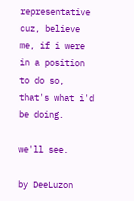representative cuz, believe me, if i were in a position to do so, that's what i'd be doing.

we'll see.

by DeeLuzon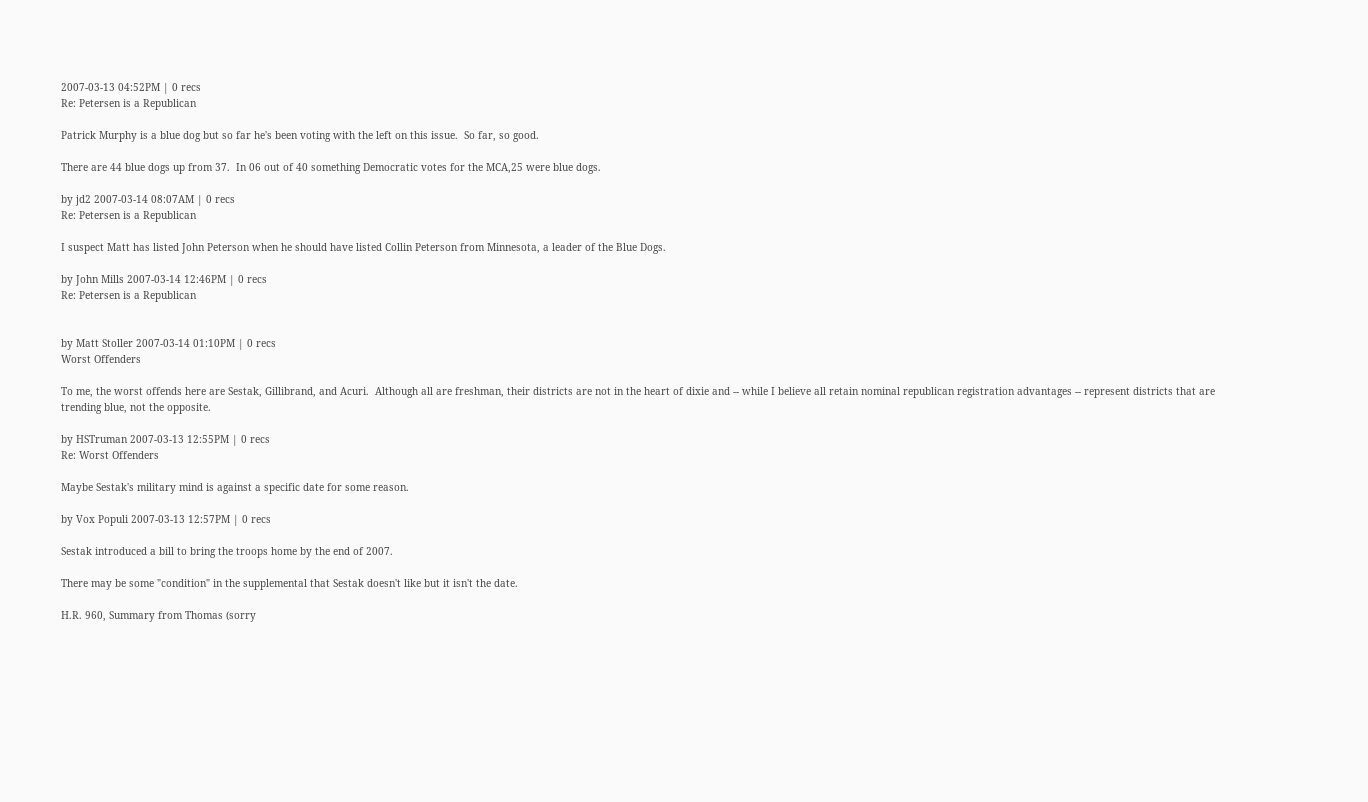2007-03-13 04:52PM | 0 recs
Re: Petersen is a Republican

Patrick Murphy is a blue dog but so far he's been voting with the left on this issue.  So far, so good.

There are 44 blue dogs up from 37.  In 06 out of 40 something Democratic votes for the MCA,25 were blue dogs.

by jd2 2007-03-14 08:07AM | 0 recs
Re: Petersen is a Republican

I suspect Matt has listed John Peterson when he should have listed Collin Peterson from Minnesota, a leader of the Blue Dogs.

by John Mills 2007-03-14 12:46PM | 0 recs
Re: Petersen is a Republican


by Matt Stoller 2007-03-14 01:10PM | 0 recs
Worst Offenders

To me, the worst offends here are Sestak, Gillibrand, and Acuri.  Although all are freshman, their districts are not in the heart of dixie and -- while I believe all retain nominal republican registration advantages -- represent districts that are trending blue, not the opposite.

by HSTruman 2007-03-13 12:55PM | 0 recs
Re: Worst Offenders

Maybe Sestak's military mind is against a specific date for some reason.

by Vox Populi 2007-03-13 12:57PM | 0 recs

Sestak introduced a bill to bring the troops home by the end of 2007.

There may be some "condition" in the supplemental that Sestak doesn't like but it isn't the date.

H.R. 960, Summary from Thomas (sorry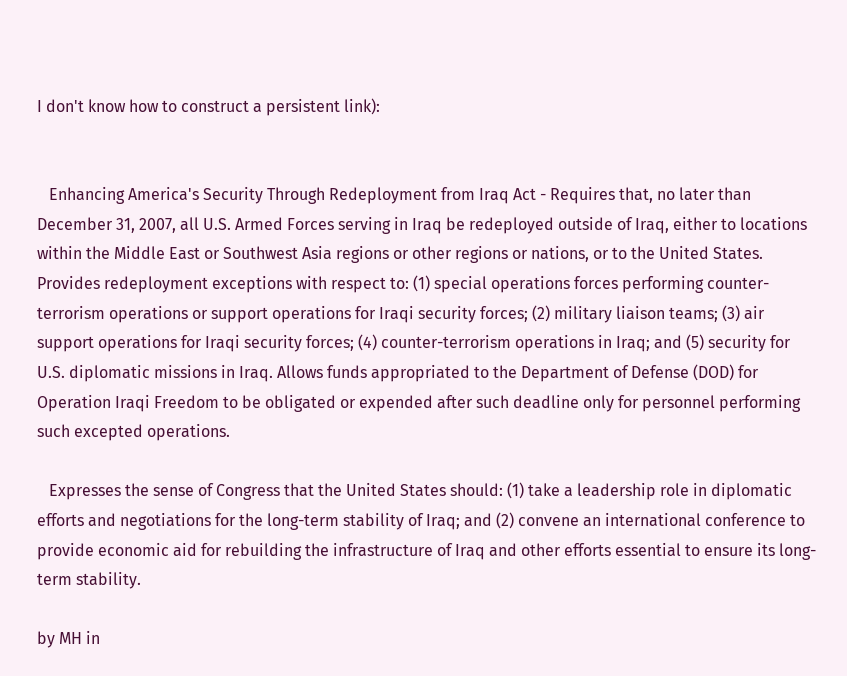I don't know how to construct a persistent link):


   Enhancing America's Security Through Redeployment from Iraq Act - Requires that, no later than December 31, 2007, all U.S. Armed Forces serving in Iraq be redeployed outside of Iraq, either to locations within the Middle East or Southwest Asia regions or other regions or nations, or to the United States. Provides redeployment exceptions with respect to: (1) special operations forces performing counter-terrorism operations or support operations for Iraqi security forces; (2) military liaison teams; (3) air support operations for Iraqi security forces; (4) counter-terrorism operations in Iraq; and (5) security for U.S. diplomatic missions in Iraq. Allows funds appropriated to the Department of Defense (DOD) for Operation Iraqi Freedom to be obligated or expended after such deadline only for personnel performing such excepted operations.

   Expresses the sense of Congress that the United States should: (1) take a leadership role in diplomatic efforts and negotiations for the long-term stability of Iraq; and (2) convene an international conference to provide economic aid for rebuilding the infrastructure of Iraq and other efforts essential to ensure its long-term stability.

by MH in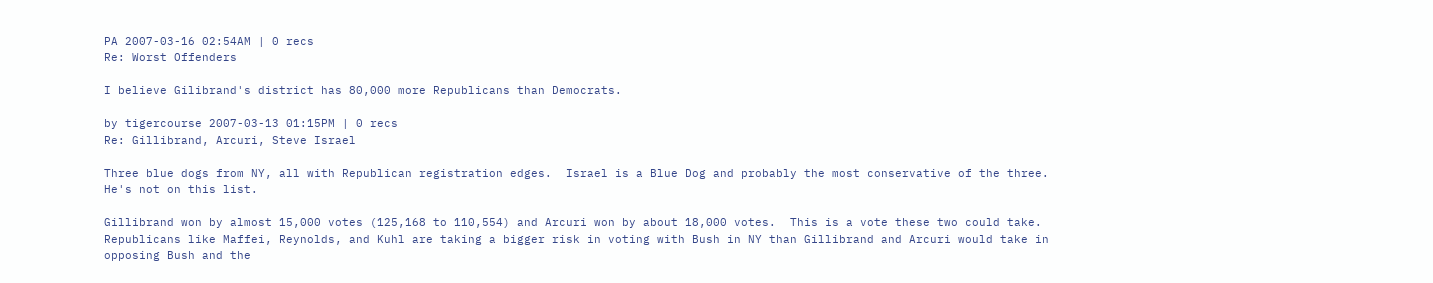PA 2007-03-16 02:54AM | 0 recs
Re: Worst Offenders

I believe Gilibrand's district has 80,000 more Republicans than Democrats.

by tigercourse 2007-03-13 01:15PM | 0 recs
Re: Gillibrand, Arcuri, Steve Israel

Three blue dogs from NY, all with Republican registration edges.  Israel is a Blue Dog and probably the most conservative of the three.  He's not on this list.

Gillibrand won by almost 15,000 votes (125,168 to 110,554) and Arcuri won by about 18,000 votes.  This is a vote these two could take.  Republicans like Maffei, Reynolds, and Kuhl are taking a bigger risk in voting with Bush in NY than Gillibrand and Arcuri would take in opposing Bush and the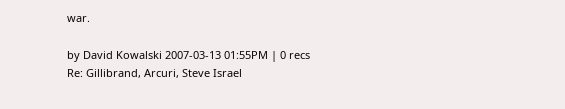war.

by David Kowalski 2007-03-13 01:55PM | 0 recs
Re: Gillibrand, Arcuri, Steve Israel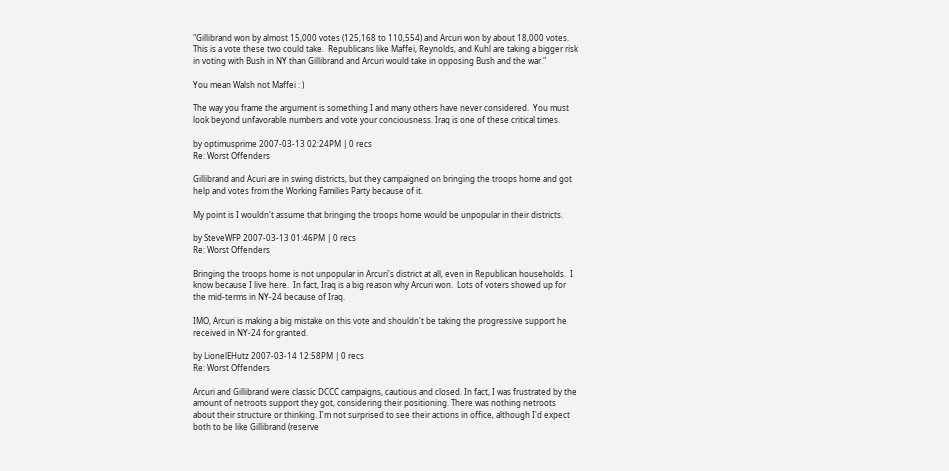"Gillibrand won by almost 15,000 votes (125,168 to 110,554) and Arcuri won by about 18,000 votes.  This is a vote these two could take.  Republicans like Maffei, Reynolds, and Kuhl are taking a bigger risk in voting with Bush in NY than Gillibrand and Arcuri would take in opposing Bush and the war."

You mean Walsh not Maffei : )

The way you frame the argument is something I and many others have never considered.  You must look beyond unfavorable numbers and vote your conciousness. Iraq is one of these critical times.

by optimusprime 2007-03-13 02:24PM | 0 recs
Re: Worst Offenders

Gillibrand and Acuri are in swing districts, but they campaigned on bringing the troops home and got help and votes from the Working Families Party because of it.

My point is I wouldn't assume that bringing the troops home would be unpopular in their districts.

by SteveWFP 2007-03-13 01:46PM | 0 recs
Re: Worst Offenders

Bringing the troops home is not unpopular in Arcuri's district at all, even in Republican households.  I know because I live here.  In fact, Iraq is a big reason why Arcuri won.  Lots of voters showed up for the mid-terms in NY-24 because of Iraq.

IMO, Arcuri is making a big mistake on this vote and shouldn't be taking the progressive support he received in NY-24 for granted.

by LionelEHutz 2007-03-14 12:58PM | 0 recs
Re: Worst Offenders

Arcuri and Gillibrand were classic DCCC campaigns, cautious and closed. In fact, I was frustrated by the amount of netroots support they got, considering their positioning. There was nothing netroots about their structure or thinking. I'm not surprised to see their actions in office, although I'd expect both to be like Gillibrand (reserve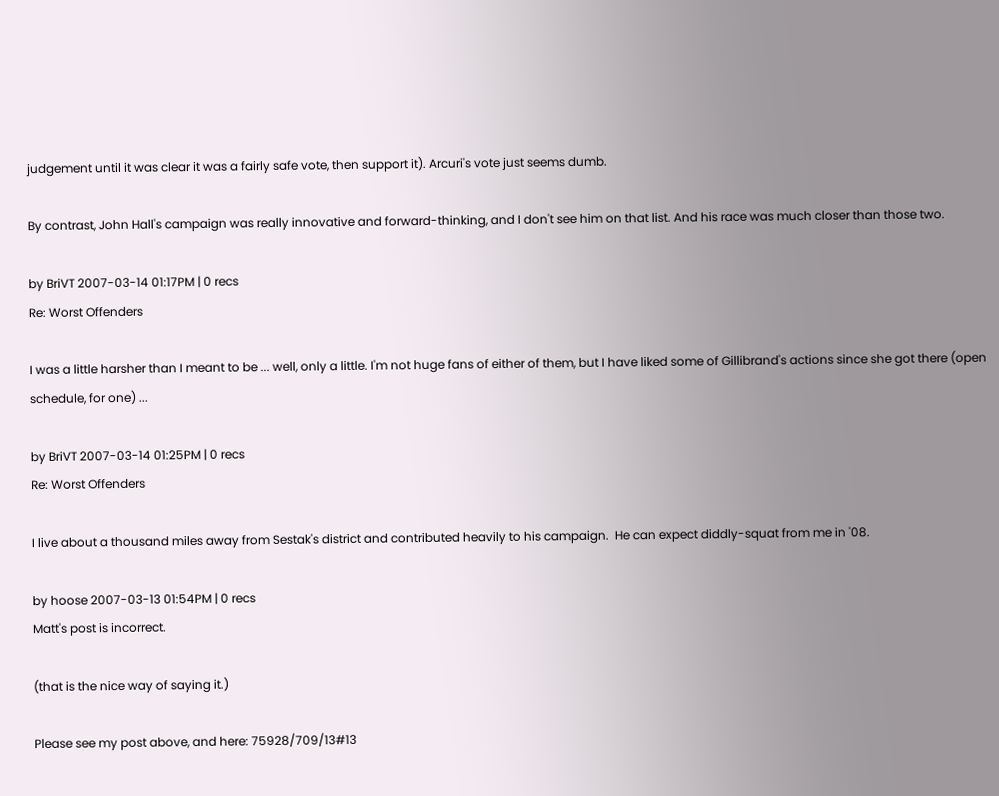judgement until it was clear it was a fairly safe vote, then support it). Arcuri's vote just seems dumb.

By contrast, John Hall's campaign was really innovative and forward-thinking, and I don't see him on that list. And his race was much closer than those two.

by BriVT 2007-03-14 01:17PM | 0 recs
Re: Worst Offenders

I was a little harsher than I meant to be ... well, only a little. I'm not huge fans of either of them, but I have liked some of Gillibrand's actions since she got there (open schedule, for one) ...

by BriVT 2007-03-14 01:25PM | 0 recs
Re: Worst Offenders

I live about a thousand miles away from Sestak's district and contributed heavily to his campaign.  He can expect diddly-squat from me in '08.

by hoose 2007-03-13 01:54PM | 0 recs
Matt's post is incorrect.

(that is the nice way of saying it.)

Please see my post above, and here: 75928/709/13#13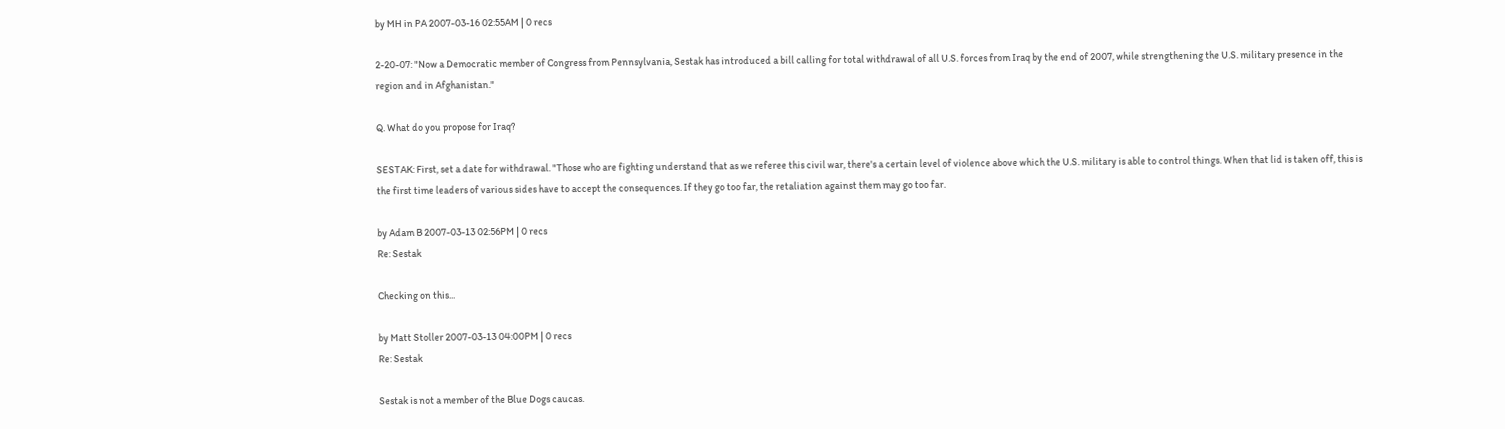by MH in PA 2007-03-16 02:55AM | 0 recs

2-20-07: "Now a Democratic member of Congress from Pennsylvania, Sestak has introduced a bill calling for total withdrawal of all U.S. forces from Iraq by the end of 2007, while strengthening the U.S. military presence in the region and in Afghanistan."

Q. What do you propose for Iraq?

SESTAK: First, set a date for withdrawal. "Those who are fighting understand that as we referee this civil war, there's a certain level of violence above which the U.S. military is able to control things. When that lid is taken off, this is the first time leaders of various sides have to accept the consequences. If they go too far, the retaliation against them may go too far.

by Adam B 2007-03-13 02:56PM | 0 recs
Re: Sestak

Checking on this...

by Matt Stoller 2007-03-13 04:00PM | 0 recs
Re: Sestak

Sestak is not a member of the Blue Dogs caucas.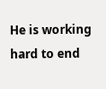He is working hard to end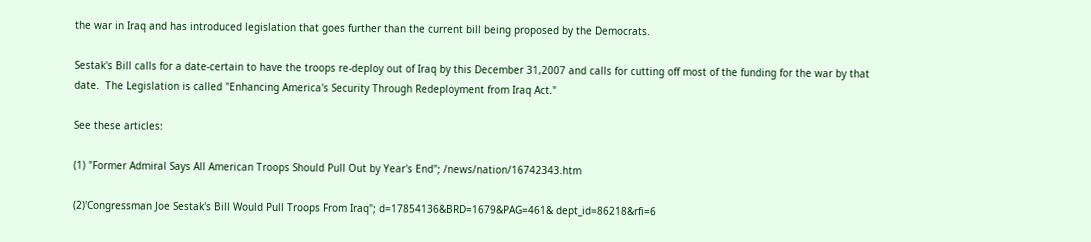the war in Iraq and has introduced legislation that goes further than the current bill being proposed by the Democrats.

Sestak's Bill calls for a date-certain to have the troops re-deploy out of Iraq by this December 31,2007 and calls for cutting off most of the funding for the war by that date.  The Legislation is called "Enhancing America's Security Through Redeployment from Iraq Act."

See these articles:

(1) "Former Admiral Says All American Troops Should Pull Out by Year's End"; /news/nation/16742343.htm

(2)'Congressman Joe Sestak's Bill Would Pull Troops From Iraq"; d=17854136&BRD=1679&PAG=461& dept_id=86218&rfi=6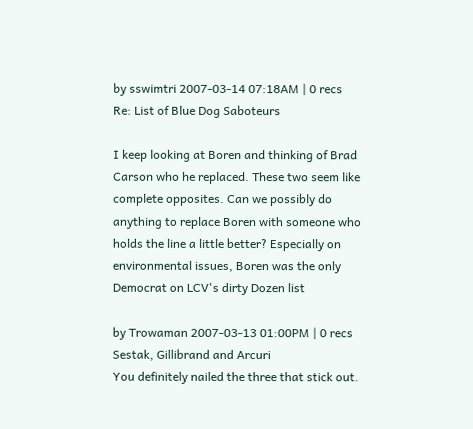by sswimtri 2007-03-14 07:18AM | 0 recs
Re: List of Blue Dog Saboteurs

I keep looking at Boren and thinking of Brad Carson who he replaced. These two seem like complete opposites. Can we possibly do anything to replace Boren with someone who holds the line a little better? Especially on environmental issues, Boren was the only Democrat on LCV's dirty Dozen list

by Trowaman 2007-03-13 01:00PM | 0 recs
Sestak, Gillibrand and Arcuri
You definitely nailed the three that stick out.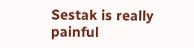Sestak is really painful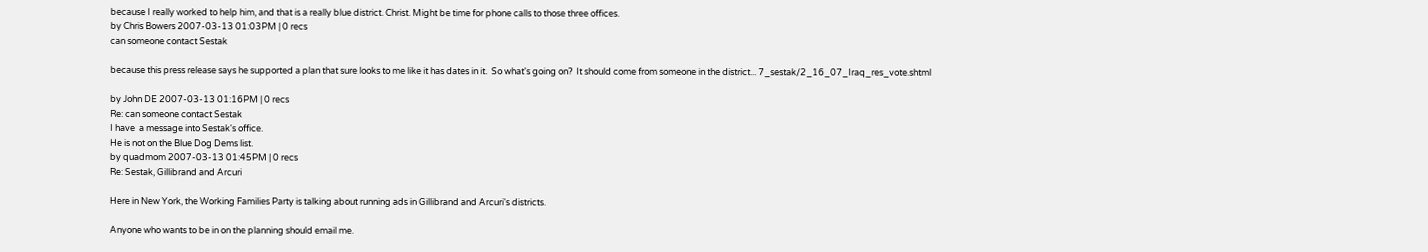because I really worked to help him, and that is a really blue district. Christ. Might be time for phone calls to those three offices.
by Chris Bowers 2007-03-13 01:03PM | 0 recs
can someone contact Sestak

because this press release says he supported a plan that sure looks to me like it has dates in it.  So what's going on?  It should come from someone in the district... 7_sestak/2_16_07_Iraq_res_vote.shtml

by John DE 2007-03-13 01:16PM | 0 recs
Re: can someone contact Sestak
I have  a message into Sestak's office.
He is not on the Blue Dog Dems list.
by quadmom 2007-03-13 01:45PM | 0 recs
Re: Sestak, Gillibrand and Arcuri

Here in New York, the Working Families Party is talking about running ads in Gillibrand and Arcuri's districts.

Anyone who wants to be in on the planning should email me.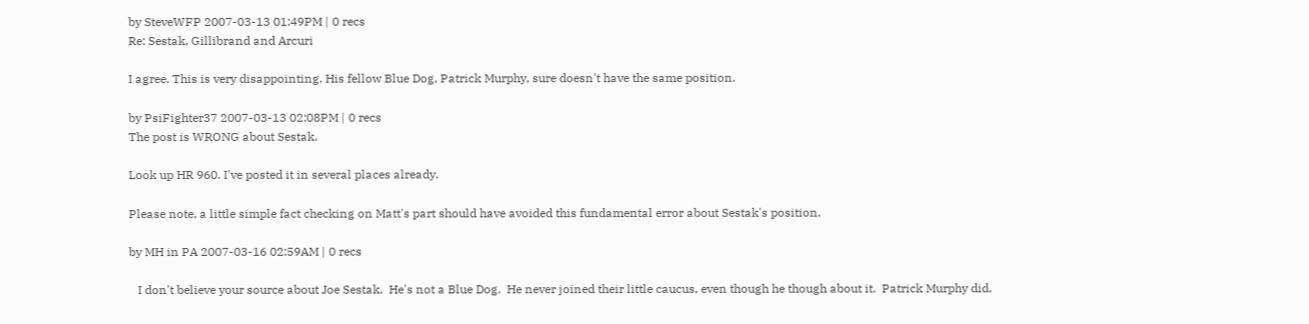by SteveWFP 2007-03-13 01:49PM | 0 recs
Re: Sestak, Gillibrand and Arcuri

I agree. This is very disappointing. His fellow Blue Dog, Patrick Murphy, sure doesn't have the same position.

by PsiFighter37 2007-03-13 02:08PM | 0 recs
The post is WRONG about Sestak.

Look up HR 960. I've posted it in several places already.

Please note, a little simple fact checking on Matt's part should have avoided this fundamental error about Sestak's position.

by MH in PA 2007-03-16 02:59AM | 0 recs

   I don't believe your source about Joe Sestak.  He's not a Blue Dog.  He never joined their little caucus, even though he though about it.  Patrick Murphy did.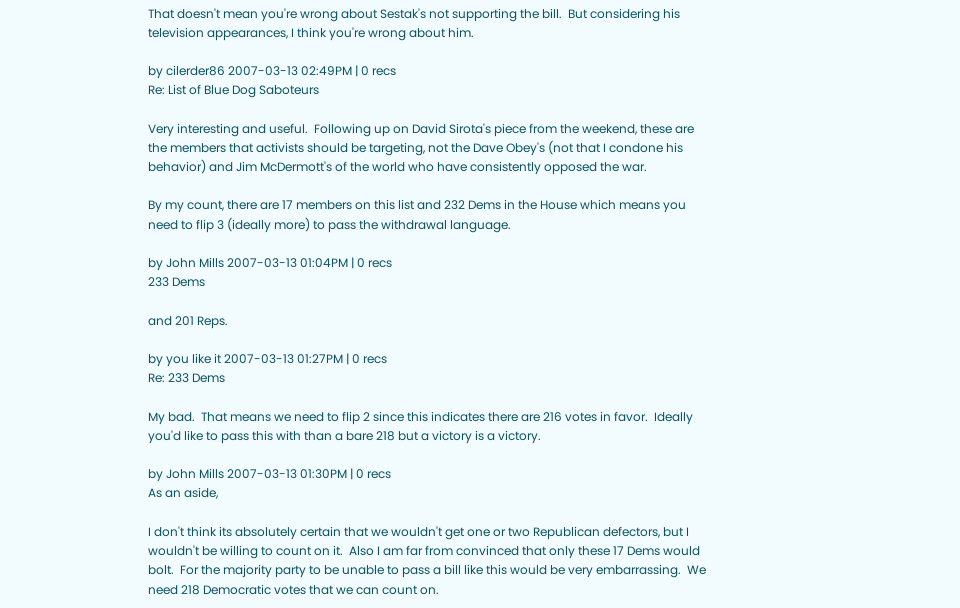That doesn't mean you're wrong about Sestak's not supporting the bill.  But considering his television appearances, I think you're wrong about him.

by cilerder86 2007-03-13 02:49PM | 0 recs
Re: List of Blue Dog Saboteurs

Very interesting and useful.  Following up on David Sirota's piece from the weekend, these are the members that activists should be targeting, not the Dave Obey's (not that I condone his behavior) and Jim McDermott's of the world who have consistently opposed the war.

By my count, there are 17 members on this list and 232 Dems in the House which means you need to flip 3 (ideally more) to pass the withdrawal language.

by John Mills 2007-03-13 01:04PM | 0 recs
233 Dems

and 201 Reps.

by you like it 2007-03-13 01:27PM | 0 recs
Re: 233 Dems

My bad.  That means we need to flip 2 since this indicates there are 216 votes in favor.  Ideally you'd like to pass this with than a bare 218 but a victory is a victory.

by John Mills 2007-03-13 01:30PM | 0 recs
As an aside,

I don't think its absolutely certain that we wouldn't get one or two Republican defectors, but I wouldn't be willing to count on it.  Also I am far from convinced that only these 17 Dems would bolt.  For the majority party to be unable to pass a bill like this would be very embarrassing.  We need 218 Democratic votes that we can count on.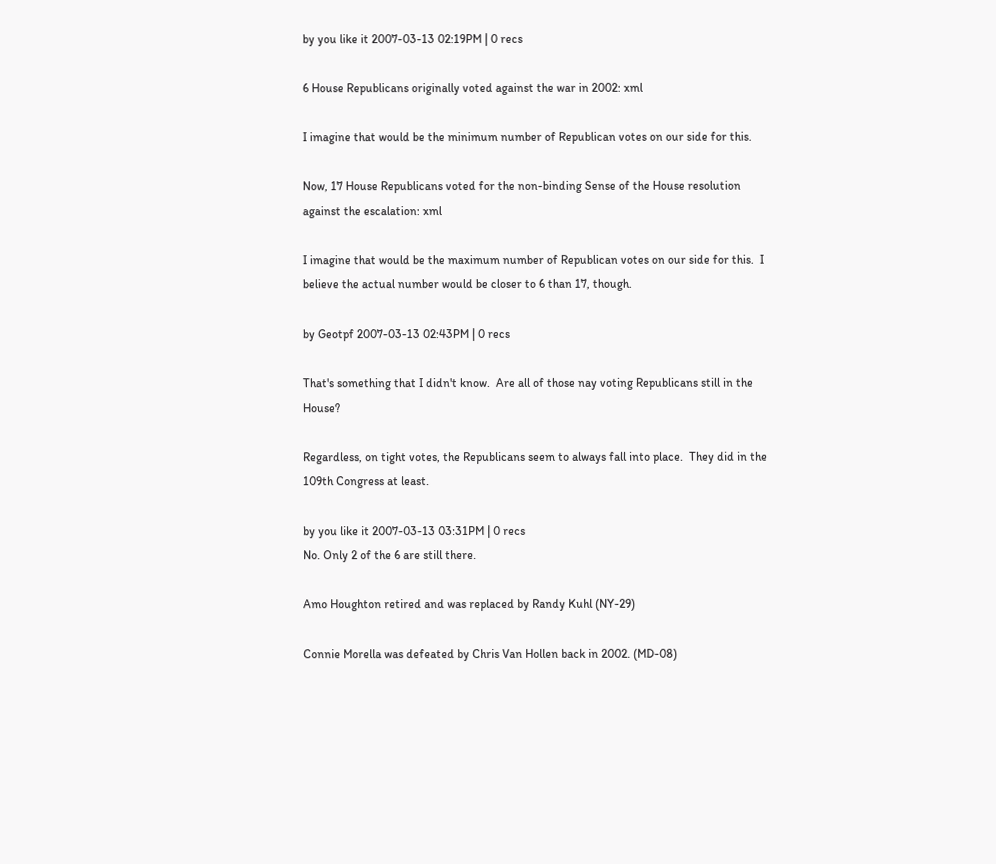by you like it 2007-03-13 02:19PM | 0 recs

6 House Republicans originally voted against the war in 2002: xml

I imagine that would be the minimum number of Republican votes on our side for this.

Now, 17 House Republicans voted for the non-binding Sense of the House resolution against the escalation: xml

I imagine that would be the maximum number of Republican votes on our side for this.  I believe the actual number would be closer to 6 than 17, though.

by Geotpf 2007-03-13 02:43PM | 0 recs

That's something that I didn't know.  Are all of those nay voting Republicans still in the House?

Regardless, on tight votes, the Republicans seem to always fall into place.  They did in the 109th Congress at least.

by you like it 2007-03-13 03:31PM | 0 recs
No. Only 2 of the 6 are still there.

Amo Houghton retired and was replaced by Randy Kuhl (NY-29)

Connie Morella was defeated by Chris Van Hollen back in 2002. (MD-08)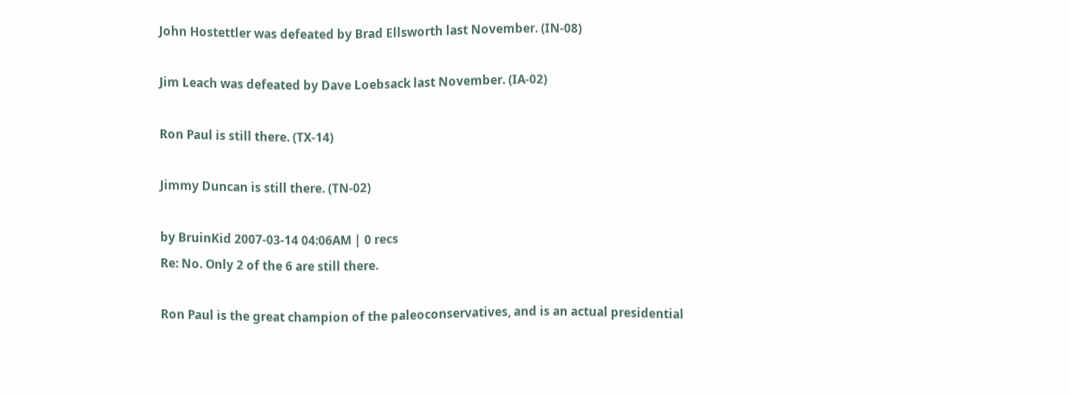John Hostettler was defeated by Brad Ellsworth last November. (IN-08)

Jim Leach was defeated by Dave Loebsack last November. (IA-02)

Ron Paul is still there. (TX-14)

Jimmy Duncan is still there. (TN-02)

by BruinKid 2007-03-14 04:06AM | 0 recs
Re: No. Only 2 of the 6 are still there.

Ron Paul is the great champion of the paleoconservatives, and is an actual presidential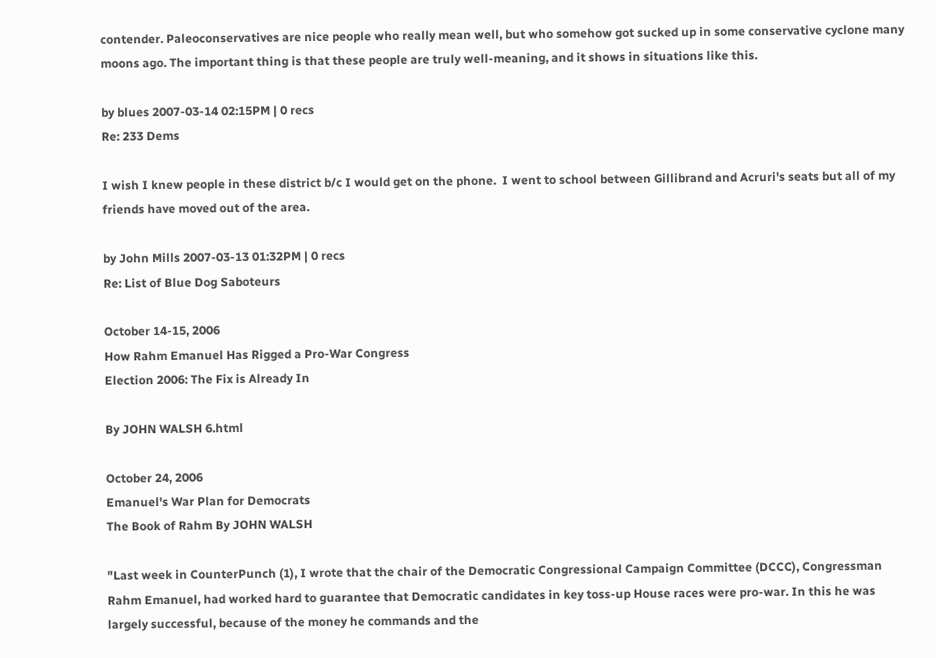contender. Paleoconservatives are nice people who really mean well, but who somehow got sucked up in some conservative cyclone many moons ago. The important thing is that these people are truly well-meaning, and it shows in situations like this.

by blues 2007-03-14 02:15PM | 0 recs
Re: 233 Dems

I wish I knew people in these district b/c I would get on the phone.  I went to school between Gillibrand and Acruri's seats but all of my friends have moved out of the area.

by John Mills 2007-03-13 01:32PM | 0 recs
Re: List of Blue Dog Saboteurs

October 14-15, 2006
How Rahm Emanuel Has Rigged a Pro-War Congress
Election 2006: The Fix is Already In

By JOHN WALSH 6.html

October 24, 2006
Emanuel's War Plan for Democrats
The Book of Rahm By JOHN WALSH

"Last week in CounterPunch (1), I wrote that the chair of the Democratic Congressional Campaign Committee (DCCC), Congressman Rahm Emanuel, had worked hard to guarantee that Democratic candidates in key toss-up House races were pro-war. In this he was largely successful, because of the money he commands and the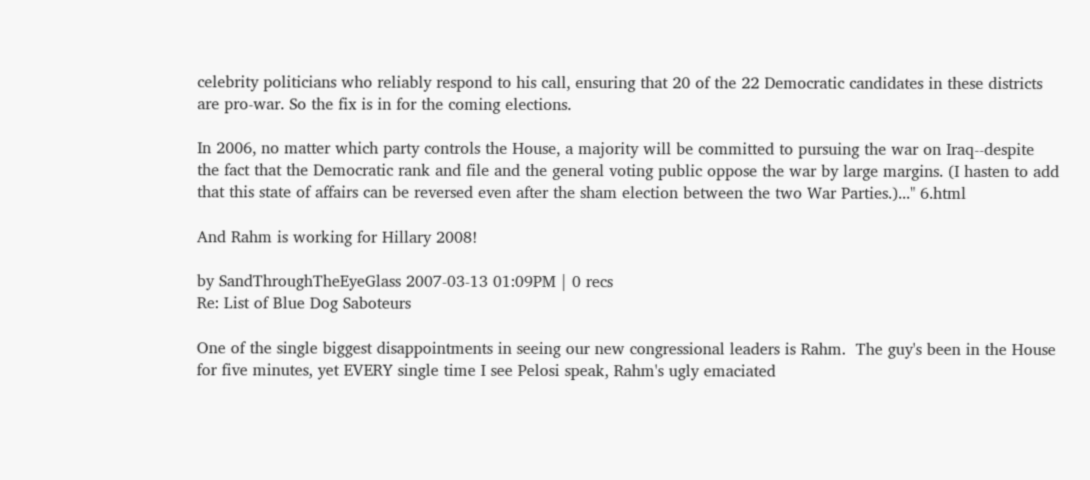celebrity politicians who reliably respond to his call, ensuring that 20 of the 22 Democratic candidates in these districts are pro-war. So the fix is in for the coming elections.

In 2006, no matter which party controls the House, a majority will be committed to pursuing the war on Iraq--despite the fact that the Democratic rank and file and the general voting public oppose the war by large margins. (I hasten to add that this state of affairs can be reversed even after the sham election between the two War Parties.)..." 6.html

And Rahm is working for Hillary 2008!

by SandThroughTheEyeGlass 2007-03-13 01:09PM | 0 recs
Re: List of Blue Dog Saboteurs

One of the single biggest disappointments in seeing our new congressional leaders is Rahm.  The guy's been in the House for five minutes, yet EVERY single time I see Pelosi speak, Rahm's ugly emaciated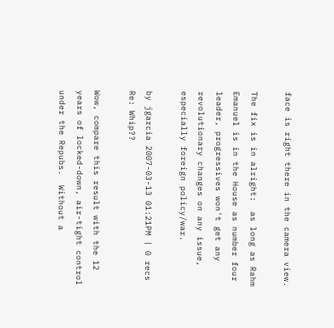face is right there in the camera view.

The fix is in alright:  as long as Rahm Emanuel is in the House as number four leader, progressives won't get any revolutionary changes on any issue, especially foreign policy/war.

by jgarcia 2007-03-13 01:21PM | 0 recs
Re: Whip??

Wow, compare this result with the 12 years of locked-down, air-tight control under the Repubs.  Without a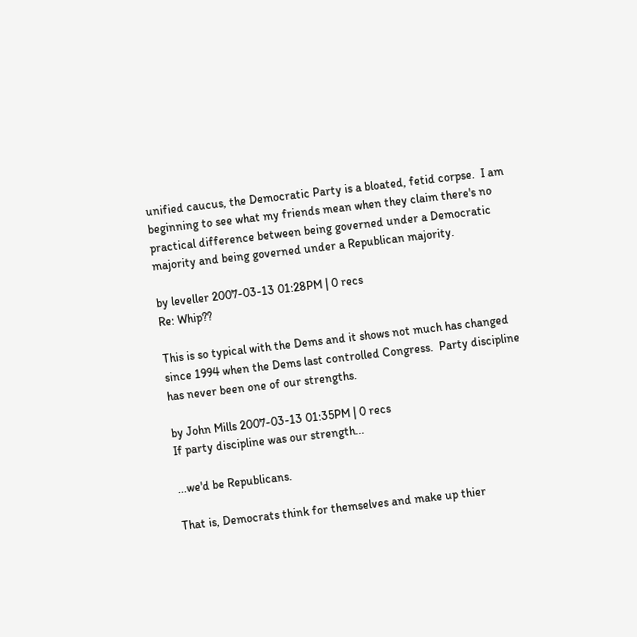unified caucus, the Democratic Party is a bloated, fetid corpse.  I am beginning to see what my friends mean when they claim there's no practical difference between being governed under a Democratic majority and being governed under a Republican majority.

by leveller 2007-03-13 01:28PM | 0 recs
Re: Whip??

This is so typical with the Dems and it shows not much has changed since 1994 when the Dems last controlled Congress.  Party discipline has never been one of our strengths.

by John Mills 2007-03-13 01:35PM | 0 recs
If party discipline was our strength...

...we'd be Republicans.

That is, Democrats think for themselves and make up thier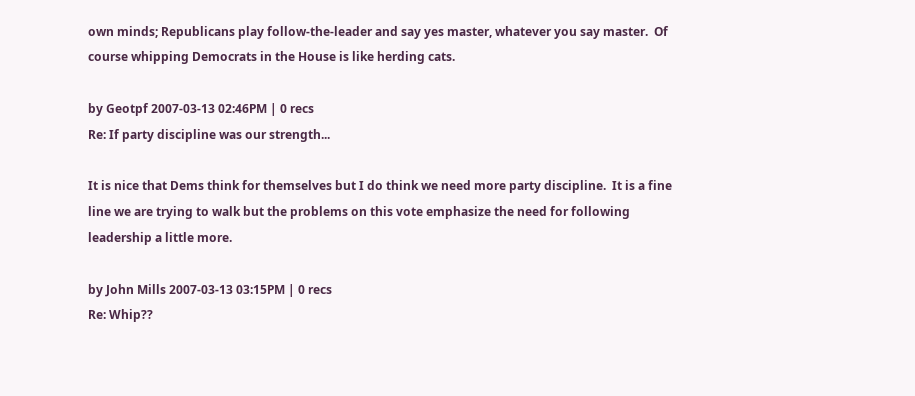own minds; Republicans play follow-the-leader and say yes master, whatever you say master.  Of course whipping Democrats in the House is like herding cats.

by Geotpf 2007-03-13 02:46PM | 0 recs
Re: If party discipline was our strength...

It is nice that Dems think for themselves but I do think we need more party discipline.  It is a fine line we are trying to walk but the problems on this vote emphasize the need for following leadership a little more.

by John Mills 2007-03-13 03:15PM | 0 recs
Re: Whip??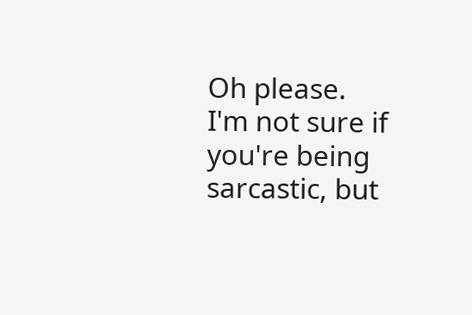Oh please.  I'm not sure if you're being sarcastic, but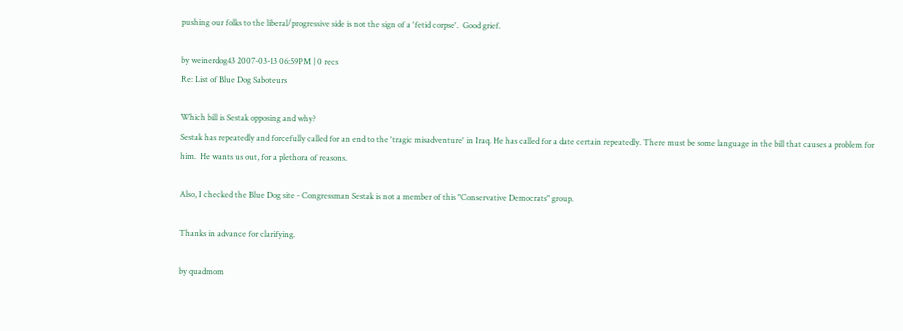pushing our folks to the liberal/progressive side is not the sign of a 'fetid corpse'.  Good grief.

by weinerdog43 2007-03-13 06:59PM | 0 recs
Re: List of Blue Dog Saboteurs

Which bill is Sestak opposing and why?
Sestak has repeatedly and forcefully called for an end to the 'tragic misadventure' in Iraq. He has called for a date certain repeatedly. There must be some language in the bill that causes a problem for him.  He wants us out, for a plethora of reasons.

Also, I checked the Blue Dog site - Congressman Sestak is not a member of this "Conservative Democrats" group.

Thanks in advance for clarifying.

by quadmom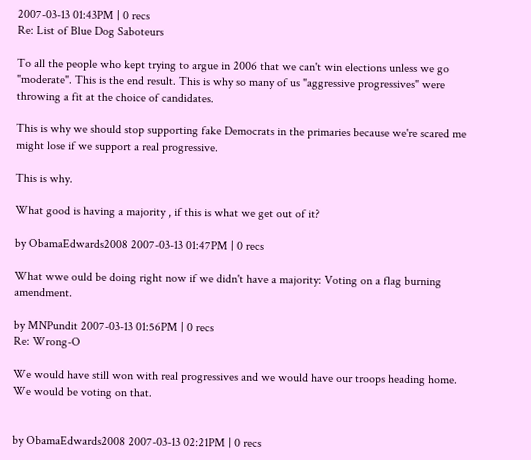2007-03-13 01:43PM | 0 recs
Re: List of Blue Dog Saboteurs

To all the people who kept trying to argue in 2006 that we can't win elections unless we go "moderate". This is the end result. This is why so many of us "aggressive progressives" were throwing a fit at the choice of candidates.

This is why we should stop supporting fake Democrats in the primaries because we're scared me might lose if we support a real progressive.

This is why.

What good is having a majority , if this is what we get out of it?

by ObamaEdwards2008 2007-03-13 01:47PM | 0 recs

What wwe ould be doing right now if we didn't have a majority: Voting on a flag burning amendment.

by MNPundit 2007-03-13 01:56PM | 0 recs
Re: Wrong-O

We would have still won with real progressives and we would have our troops heading home. We would be voting on that.


by ObamaEdwards2008 2007-03-13 02:21PM | 0 recs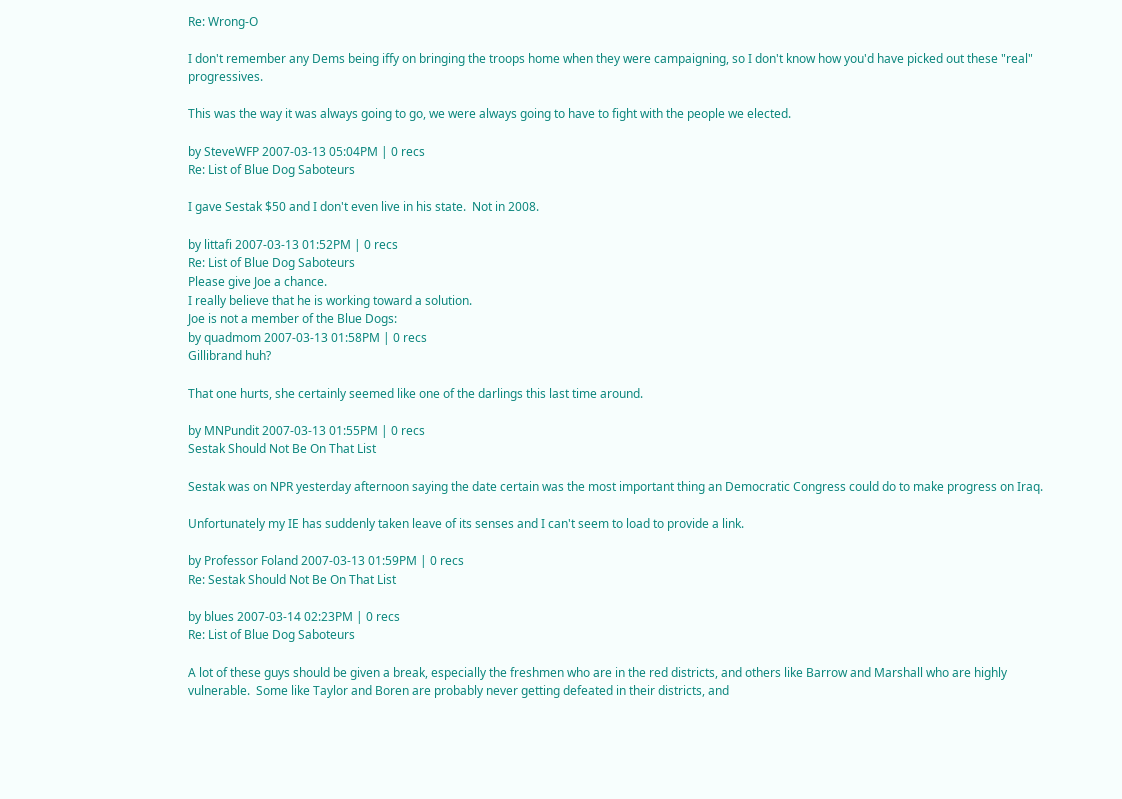Re: Wrong-O

I don't remember any Dems being iffy on bringing the troops home when they were campaigning, so I don't know how you'd have picked out these "real" progressives.

This was the way it was always going to go, we were always going to have to fight with the people we elected.

by SteveWFP 2007-03-13 05:04PM | 0 recs
Re: List of Blue Dog Saboteurs

I gave Sestak $50 and I don't even live in his state.  Not in 2008.

by littafi 2007-03-13 01:52PM | 0 recs
Re: List of Blue Dog Saboteurs
Please give Joe a chance.
I really believe that he is working toward a solution.
Joe is not a member of the Blue Dogs:
by quadmom 2007-03-13 01:58PM | 0 recs
Gillibrand huh?

That one hurts, she certainly seemed like one of the darlings this last time around.

by MNPundit 2007-03-13 01:55PM | 0 recs
Sestak Should Not Be On That List

Sestak was on NPR yesterday afternoon saying the date certain was the most important thing an Democratic Congress could do to make progress on Iraq.

Unfortunately my IE has suddenly taken leave of its senses and I can't seem to load to provide a link.

by Professor Foland 2007-03-13 01:59PM | 0 recs
Re: Sestak Should Not Be On That List

by blues 2007-03-14 02:23PM | 0 recs
Re: List of Blue Dog Saboteurs

A lot of these guys should be given a break, especially the freshmen who are in the red districts, and others like Barrow and Marshall who are highly vulnerable.  Some like Taylor and Boren are probably never getting defeated in their districts, and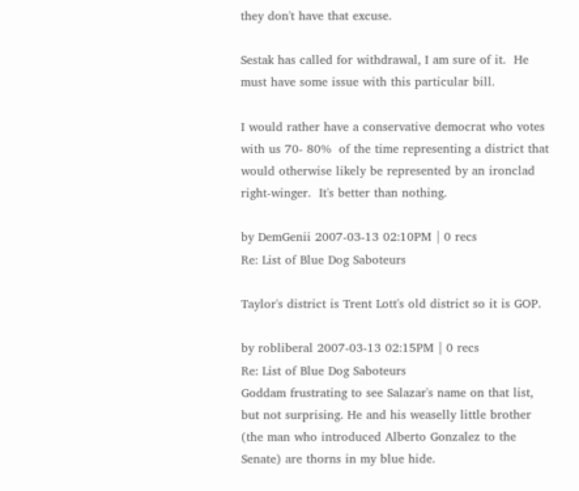they don't have that excuse.

Sestak has called for withdrawal, I am sure of it.  He must have some issue with this particular bill.

I would rather have a conservative democrat who votes with us 70- 80%  of the time representing a district that would otherwise likely be represented by an ironclad right-winger.  It's better than nothing.

by DemGenii 2007-03-13 02:10PM | 0 recs
Re: List of Blue Dog Saboteurs

Taylor's district is Trent Lott's old district so it is GOP.

by robliberal 2007-03-13 02:15PM | 0 recs
Re: List of Blue Dog Saboteurs
Goddam frustrating to see Salazar's name on that list, but not surprising. He and his weaselly little brother (the man who introduced Alberto Gonzalez to the Senate) are thorns in my blue hide.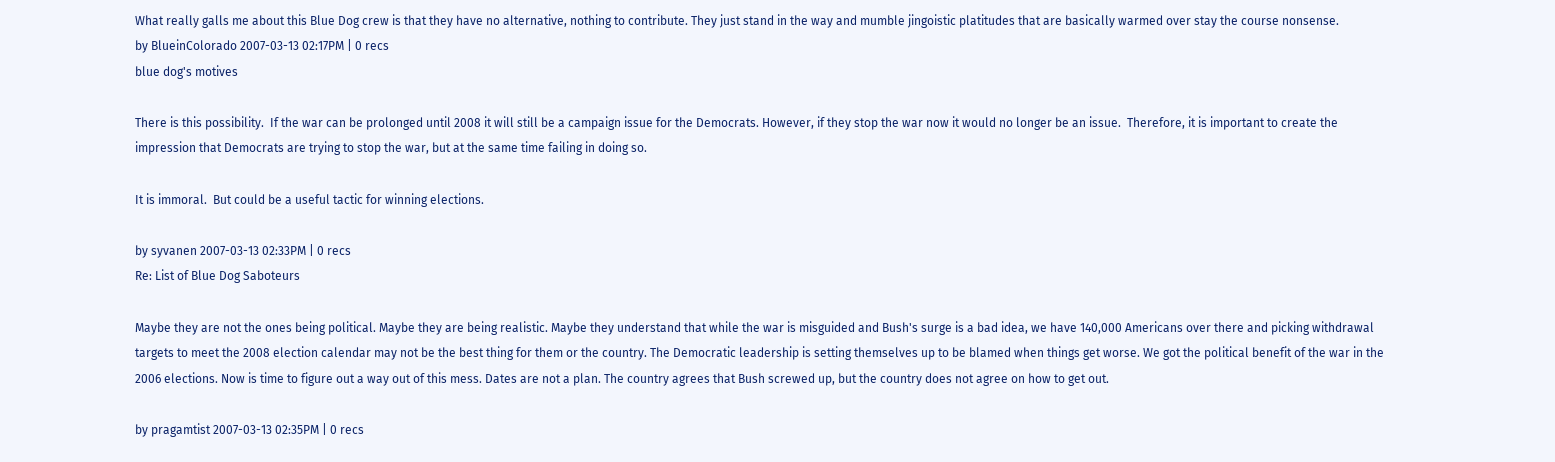What really galls me about this Blue Dog crew is that they have no alternative, nothing to contribute. They just stand in the way and mumble jingoistic platitudes that are basically warmed over stay the course nonsense.
by BlueinColorado 2007-03-13 02:17PM | 0 recs
blue dog's motives

There is this possibility.  If the war can be prolonged until 2008 it will still be a campaign issue for the Democrats. However, if they stop the war now it would no longer be an issue.  Therefore, it is important to create the impression that Democrats are trying to stop the war, but at the same time failing in doing so.

It is immoral.  But could be a useful tactic for winning elections.

by syvanen 2007-03-13 02:33PM | 0 recs
Re: List of Blue Dog Saboteurs

Maybe they are not the ones being political. Maybe they are being realistic. Maybe they understand that while the war is misguided and Bush's surge is a bad idea, we have 140,000 Americans over there and picking withdrawal targets to meet the 2008 election calendar may not be the best thing for them or the country. The Democratic leadership is setting themselves up to be blamed when things get worse. We got the political benefit of the war in the 2006 elections. Now is time to figure out a way out of this mess. Dates are not a plan. The country agrees that Bush screwed up, but the country does not agree on how to get out.

by pragamtist 2007-03-13 02:35PM | 0 recs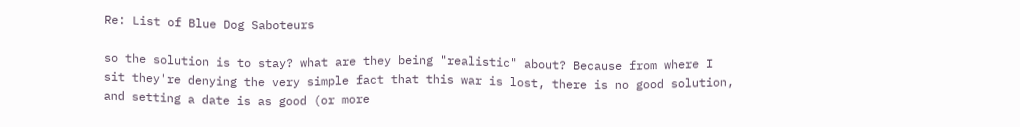Re: List of Blue Dog Saboteurs

so the solution is to stay? what are they being "realistic" about? Because from where I sit they're denying the very simple fact that this war is lost, there is no good solution, and setting a date is as good (or more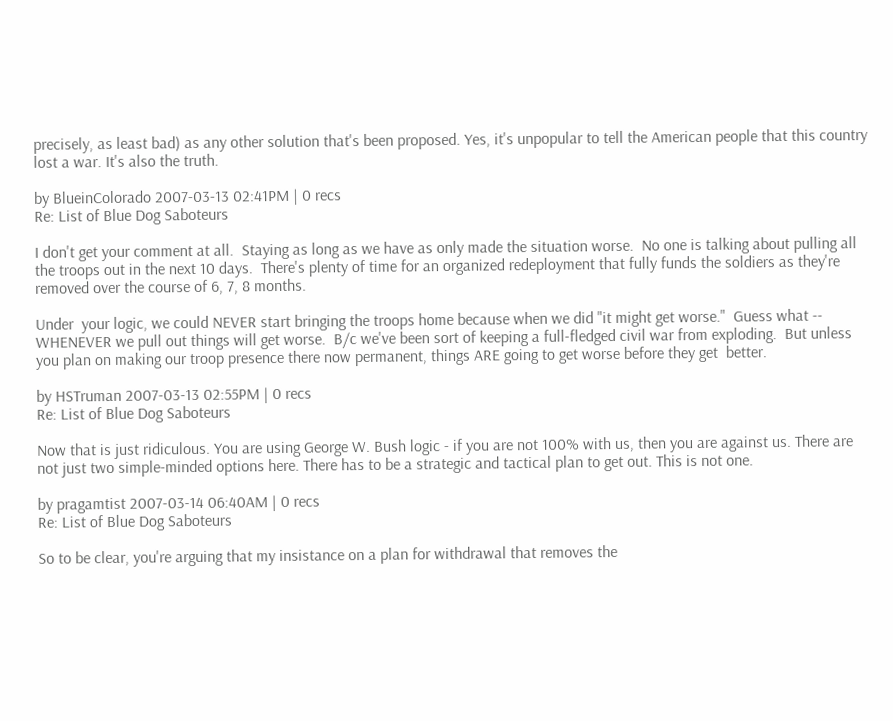precisely, as least bad) as any other solution that's been proposed. Yes, it's unpopular to tell the American people that this country lost a war. It's also the truth.

by BlueinColorado 2007-03-13 02:41PM | 0 recs
Re: List of Blue Dog Saboteurs

I don't get your comment at all.  Staying as long as we have as only made the situation worse.  No one is talking about pulling all the troops out in the next 10 days.  There's plenty of time for an organized redeployment that fully funds the soldiers as they're removed over the course of 6, 7, 8 months.

Under  your logic, we could NEVER start bringing the troops home because when we did "it might get worse."  Guess what -- WHENEVER we pull out things will get worse.  B/c we've been sort of keeping a full-fledged civil war from exploding.  But unless you plan on making our troop presence there now permanent, things ARE going to get worse before they get  better.

by HSTruman 2007-03-13 02:55PM | 0 recs
Re: List of Blue Dog Saboteurs

Now that is just ridiculous. You are using George W. Bush logic - if you are not 100% with us, then you are against us. There are not just two simple-minded options here. There has to be a strategic and tactical plan to get out. This is not one.

by pragamtist 2007-03-14 06:40AM | 0 recs
Re: List of Blue Dog Saboteurs

So to be clear, you're arguing that my insistance on a plan for withdrawal that removes the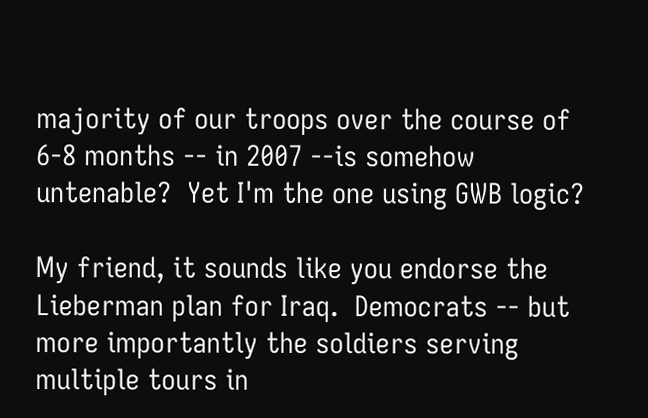majority of our troops over the course of 6-8 months -- in 2007 --is somehow untenable?  Yet I'm the one using GWB logic?

My friend, it sounds like you endorse the Lieberman plan for Iraq.  Democrats -- but more importantly the soldiers serving multiple tours in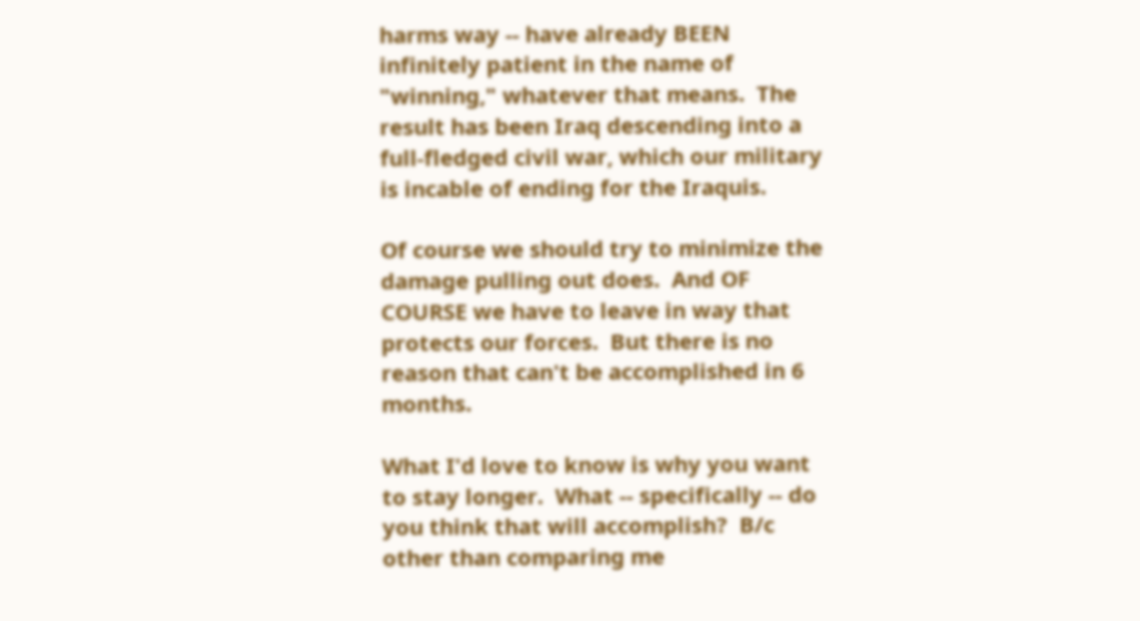harms way -- have already BEEN infinitely patient in the name of "winning," whatever that means.  The result has been Iraq descending into a full-fledged civil war, which our military is incable of ending for the Iraquis.

Of course we should try to minimize the damage pulling out does.  And OF COURSE we have to leave in way that protects our forces.  But there is no reason that can't be accomplished in 6 months.

What I'd love to know is why you want to stay longer.  What -- specifically -- do you think that will accomplish?  B/c other than comparing me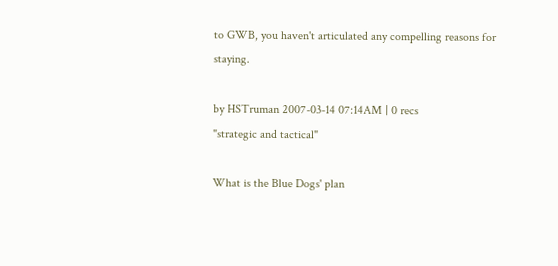to GWB, you haven't articulated any compelling reasons for staying.

by HSTruman 2007-03-14 07:14AM | 0 recs
"strategic and tactical"

What is the Blue Dogs' plan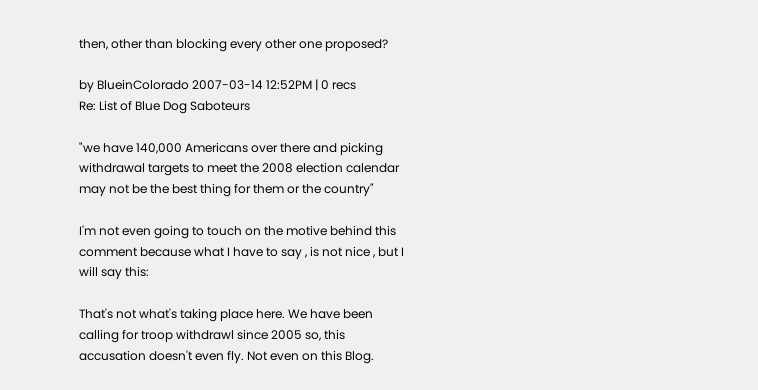then, other than blocking every other one proposed?

by BlueinColorado 2007-03-14 12:52PM | 0 recs
Re: List of Blue Dog Saboteurs

"we have 140,000 Americans over there and picking withdrawal targets to meet the 2008 election calendar may not be the best thing for them or the country"

I'm not even going to touch on the motive behind this comment because what I have to say , is not nice , but I will say this:

That's not what's taking place here. We have been calling for troop withdrawl since 2005 so, this accusation doesn't even fly. Not even on this Blog.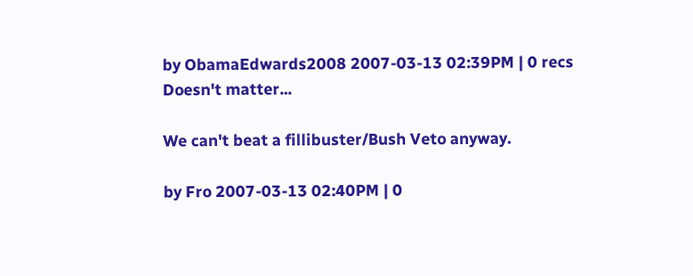by ObamaEdwards2008 2007-03-13 02:39PM | 0 recs
Doesn't matter...

We can't beat a fillibuster/Bush Veto anyway.

by Fro 2007-03-13 02:40PM | 0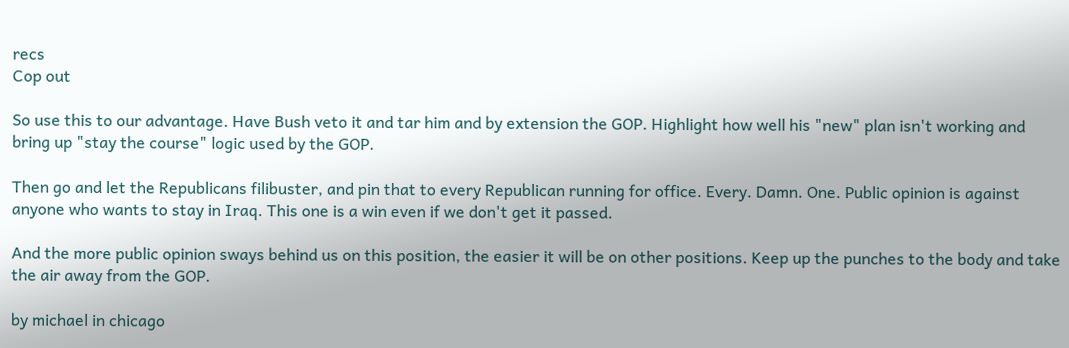recs
Cop out

So use this to our advantage. Have Bush veto it and tar him and by extension the GOP. Highlight how well his "new" plan isn't working and bring up "stay the course" logic used by the GOP.

Then go and let the Republicans filibuster, and pin that to every Republican running for office. Every. Damn. One. Public opinion is against anyone who wants to stay in Iraq. This one is a win even if we don't get it passed.

And the more public opinion sways behind us on this position, the easier it will be on other positions. Keep up the punches to the body and take the air away from the GOP.

by michael in chicago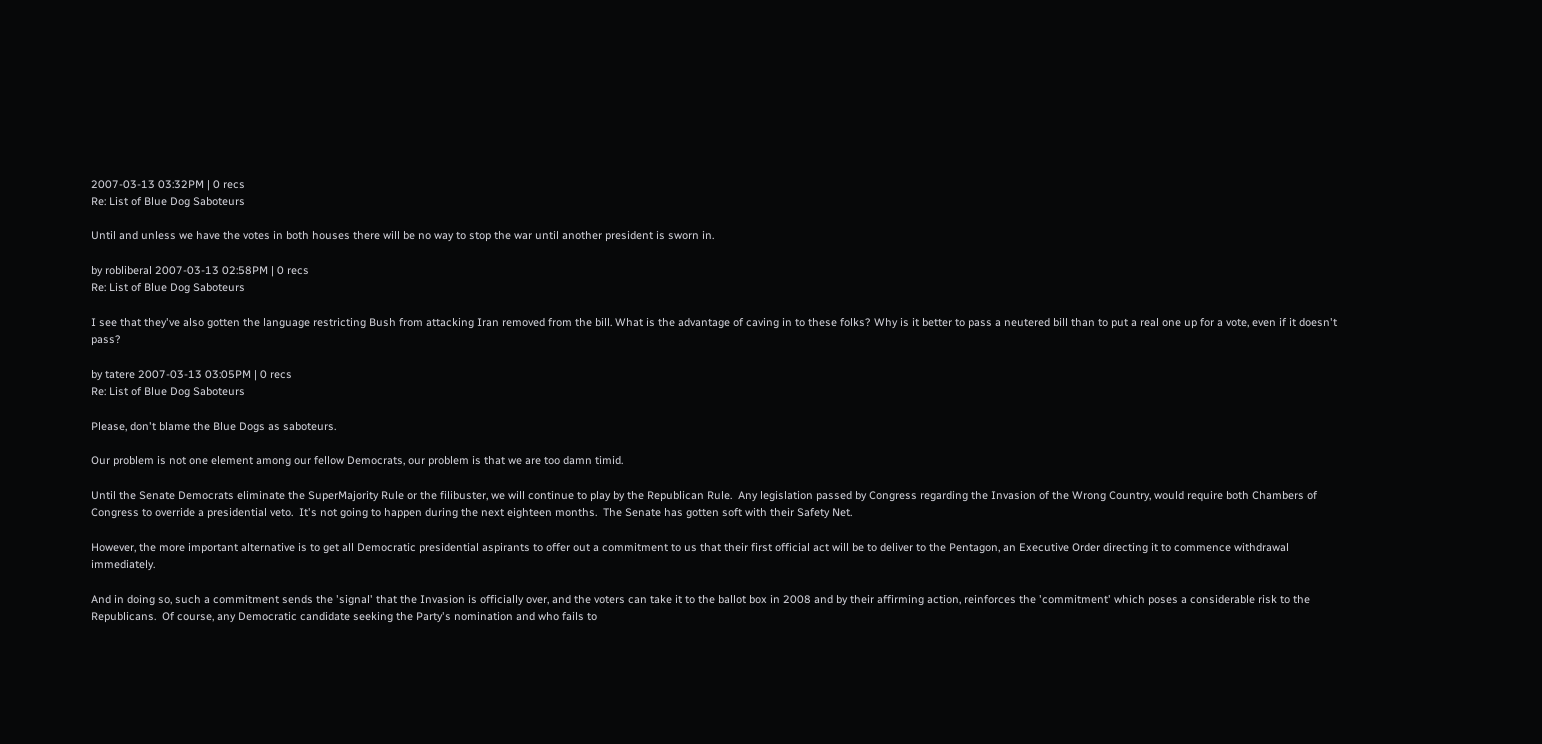2007-03-13 03:32PM | 0 recs
Re: List of Blue Dog Saboteurs

Until and unless we have the votes in both houses there will be no way to stop the war until another president is sworn in.

by robliberal 2007-03-13 02:58PM | 0 recs
Re: List of Blue Dog Saboteurs

I see that they've also gotten the language restricting Bush from attacking Iran removed from the bill. What is the advantage of caving in to these folks? Why is it better to pass a neutered bill than to put a real one up for a vote, even if it doesn't pass?

by tatere 2007-03-13 03:05PM | 0 recs
Re: List of Blue Dog Saboteurs

Please, don't blame the Blue Dogs as saboteurs.

Our problem is not one element among our fellow Democrats, our problem is that we are too damn timid.

Until the Senate Democrats eliminate the SuperMajority Rule or the filibuster, we will continue to play by the Republican Rule.  Any legislation passed by Congress regarding the Invasion of the Wrong Country, would require both Chambers of Congress to override a presidential veto.  It's not going to happen during the next eighteen months.  The Senate has gotten soft with their Safety Net.

However, the more important alternative is to get all Democratic presidential aspirants to offer out a commitment to us that their first official act will be to deliver to the Pentagon, an Executive Order directing it to commence withdrawal immediately.

And in doing so, such a commitment sends the 'signal' that the Invasion is officially over, and the voters can take it to the ballot box in 2008 and by their affirming action, reinforces the 'commitment' which poses a considerable risk to the Republicans.  Of course, any Democratic candidate seeking the Party's nomination and who fails to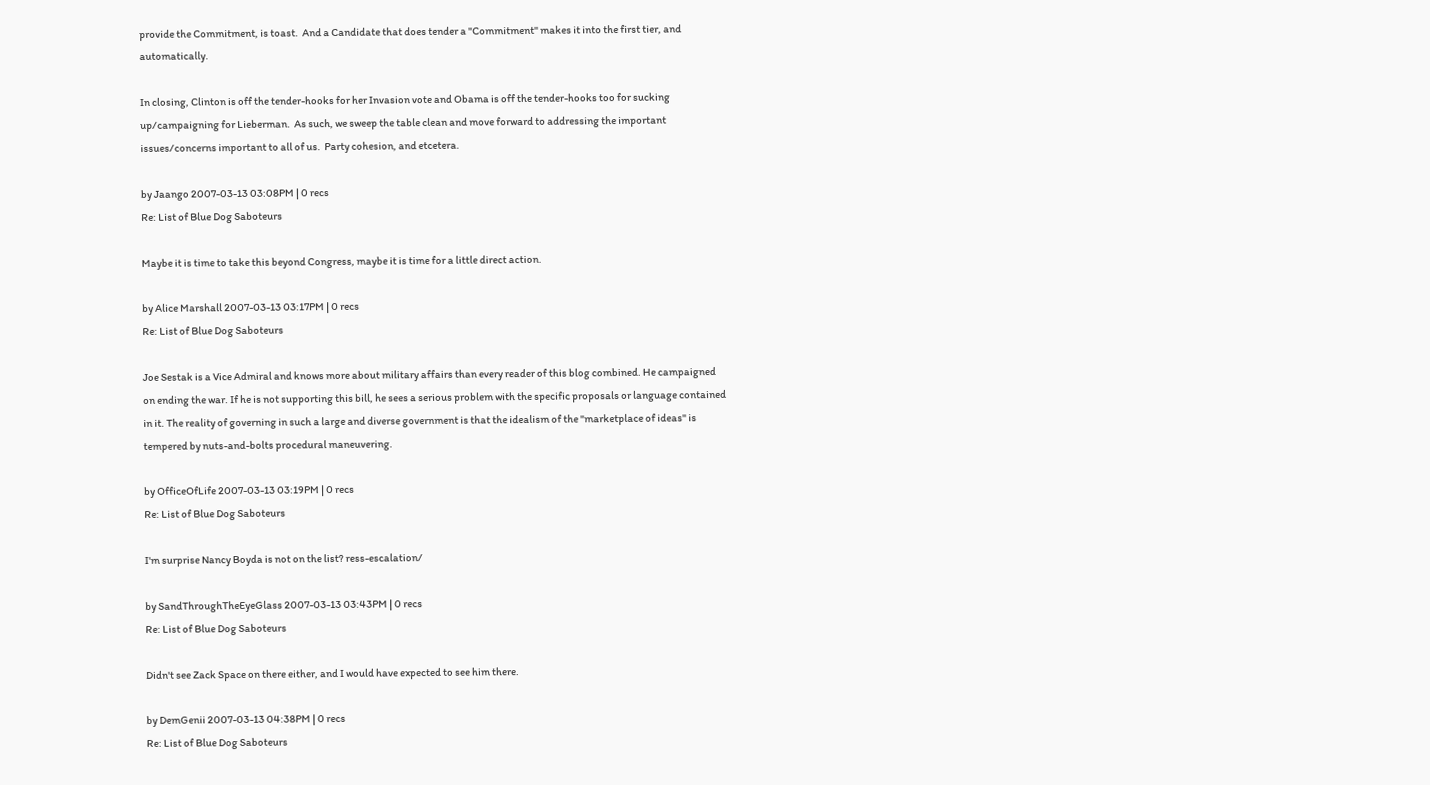provide the Commitment, is toast.  And a Candidate that does tender a "Commitment" makes it into the first tier, and automatically.

In closing, Clinton is off the tender-hooks for her Invasion vote and Obama is off the tender-hooks too for sucking up/campaigning for Lieberman.  As such, we sweep the table clean and move forward to addressing the important issues/concerns important to all of us.  Party cohesion, and etcetera.

by Jaango 2007-03-13 03:08PM | 0 recs
Re: List of Blue Dog Saboteurs

Maybe it is time to take this beyond Congress, maybe it is time for a little direct action.

by Alice Marshall 2007-03-13 03:17PM | 0 recs
Re: List of Blue Dog Saboteurs

Joe Sestak is a Vice Admiral and knows more about military affairs than every reader of this blog combined. He campaigned on ending the war. If he is not supporting this bill, he sees a serious problem with the specific proposals or language contained in it. The reality of governing in such a large and diverse government is that the idealism of the "marketplace of ideas" is tempered by nuts-and-bolts procedural maneuvering.

by OfficeOfLife 2007-03-13 03:19PM | 0 recs
Re: List of Blue Dog Saboteurs

I'm surprise Nancy Boyda is not on the list? ress-escalation/

by SandThroughTheEyeGlass 2007-03-13 03:43PM | 0 recs
Re: List of Blue Dog Saboteurs

Didn't see Zack Space on there either, and I would have expected to see him there.

by DemGenii 2007-03-13 04:38PM | 0 recs
Re: List of Blue Dog Saboteurs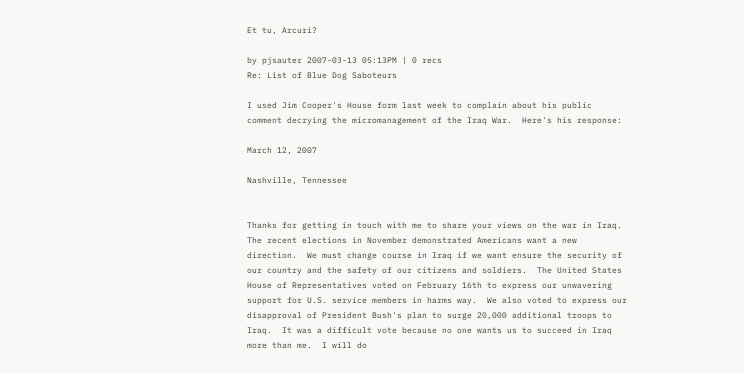Et tu, Arcuri?

by pjsauter 2007-03-13 05:13PM | 0 recs
Re: List of Blue Dog Saboteurs

I used Jim Cooper's House form last week to complain about his public comment decrying the micromanagement of the Iraq War.  Here's his response:

March 12, 2007

Nashville, Tennessee


Thanks for getting in touch with me to share your views on the war in Iraq.  The recent elections in November demonstrated Americans want a new direction.  We must change course in Iraq if we want ensure the security of our country and the safety of our citizens and soldiers.  The United States House of Representatives voted on February 16th to express our unwavering support for U.S. service members in harms way.  We also voted to express our disapproval of President Bush's plan to surge 20,000 additional troops to Iraq.  It was a difficult vote because no one wants us to succeed in Iraq more than me.  I will do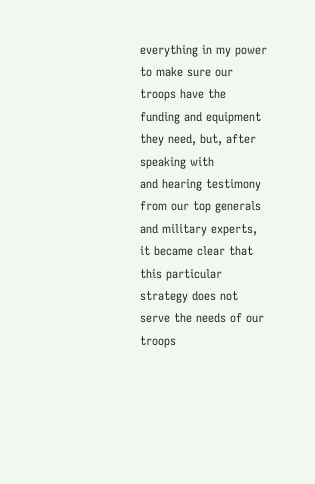everything in my power to make sure our troops have the funding and equipment they need, but, after speaking with
and hearing testimony from our top generals and military experts, it became clear that this particular strategy does not serve the needs of our troops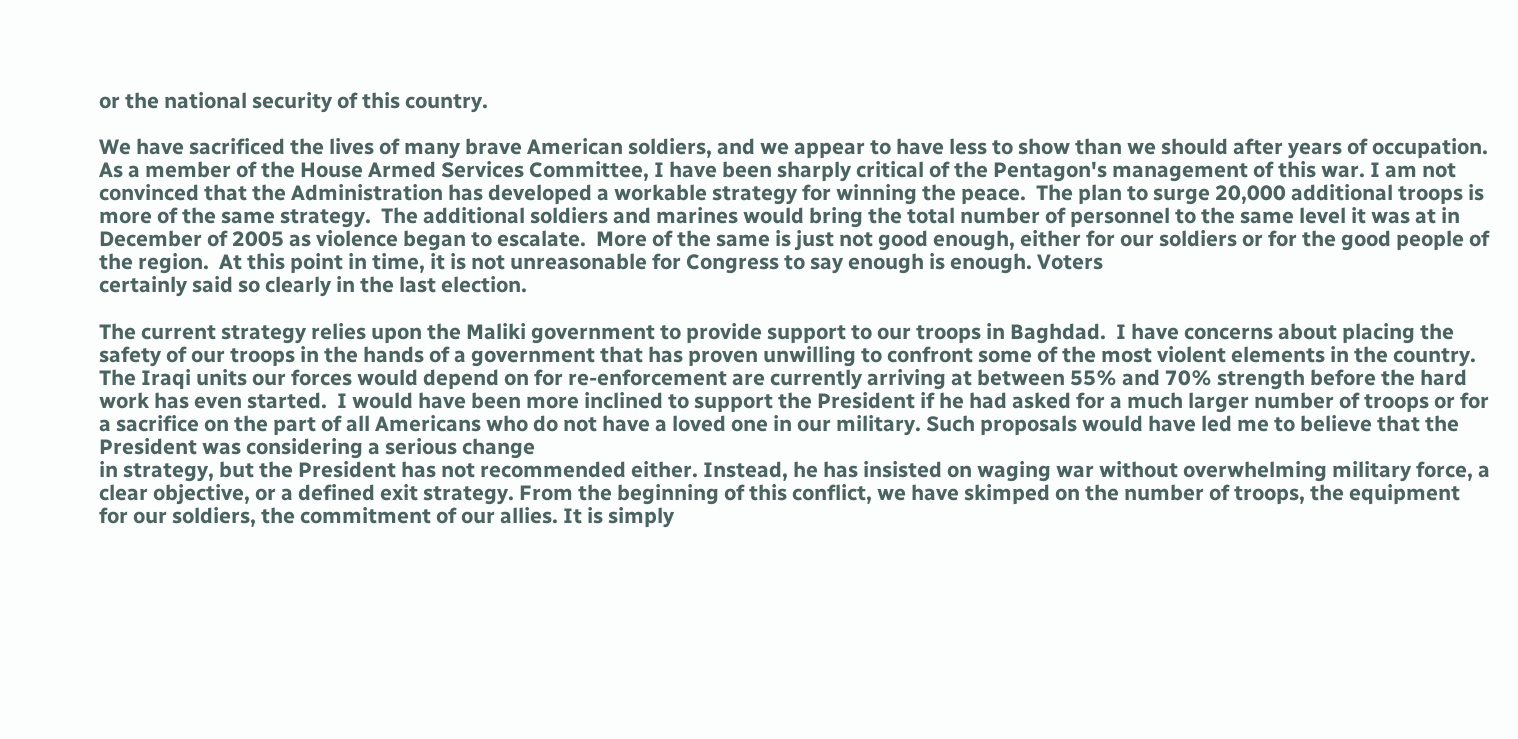or the national security of this country.

We have sacrificed the lives of many brave American soldiers, and we appear to have less to show than we should after years of occupation.  As a member of the House Armed Services Committee, I have been sharply critical of the Pentagon's management of this war. I am not convinced that the Administration has developed a workable strategy for winning the peace.  The plan to surge 20,000 additional troops is more of the same strategy.  The additional soldiers and marines would bring the total number of personnel to the same level it was at in December of 2005 as violence began to escalate.  More of the same is just not good enough, either for our soldiers or for the good people of the region.  At this point in time, it is not unreasonable for Congress to say enough is enough. Voters
certainly said so clearly in the last election.

The current strategy relies upon the Maliki government to provide support to our troops in Baghdad.  I have concerns about placing the safety of our troops in the hands of a government that has proven unwilling to confront some of the most violent elements in the country.  The Iraqi units our forces would depend on for re-enforcement are currently arriving at between 55% and 70% strength before the hard work has even started.  I would have been more inclined to support the President if he had asked for a much larger number of troops or for a sacrifice on the part of all Americans who do not have a loved one in our military. Such proposals would have led me to believe that the President was considering a serious change
in strategy, but the President has not recommended either. Instead, he has insisted on waging war without overwhelming military force, a clear objective, or a defined exit strategy. From the beginning of this conflict, we have skimped on the number of troops, the equipment for our soldiers, the commitment of our allies. It is simply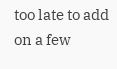too late to add on a few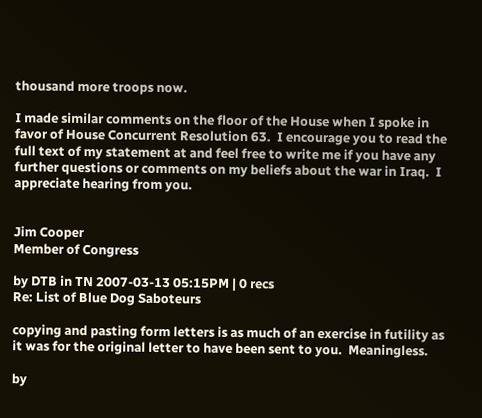thousand more troops now.

I made similar comments on the floor of the House when I spoke in favor of House Concurrent Resolution 63.  I encourage you to read the full text of my statement at and feel free to write me if you have any further questions or comments on my beliefs about the war in Iraq.  I appreciate hearing from you.


Jim Cooper
Member of Congress

by DTB in TN 2007-03-13 05:15PM | 0 recs
Re: List of Blue Dog Saboteurs

copying and pasting form letters is as much of an exercise in futility as it was for the original letter to have been sent to you.  Meaningless.

by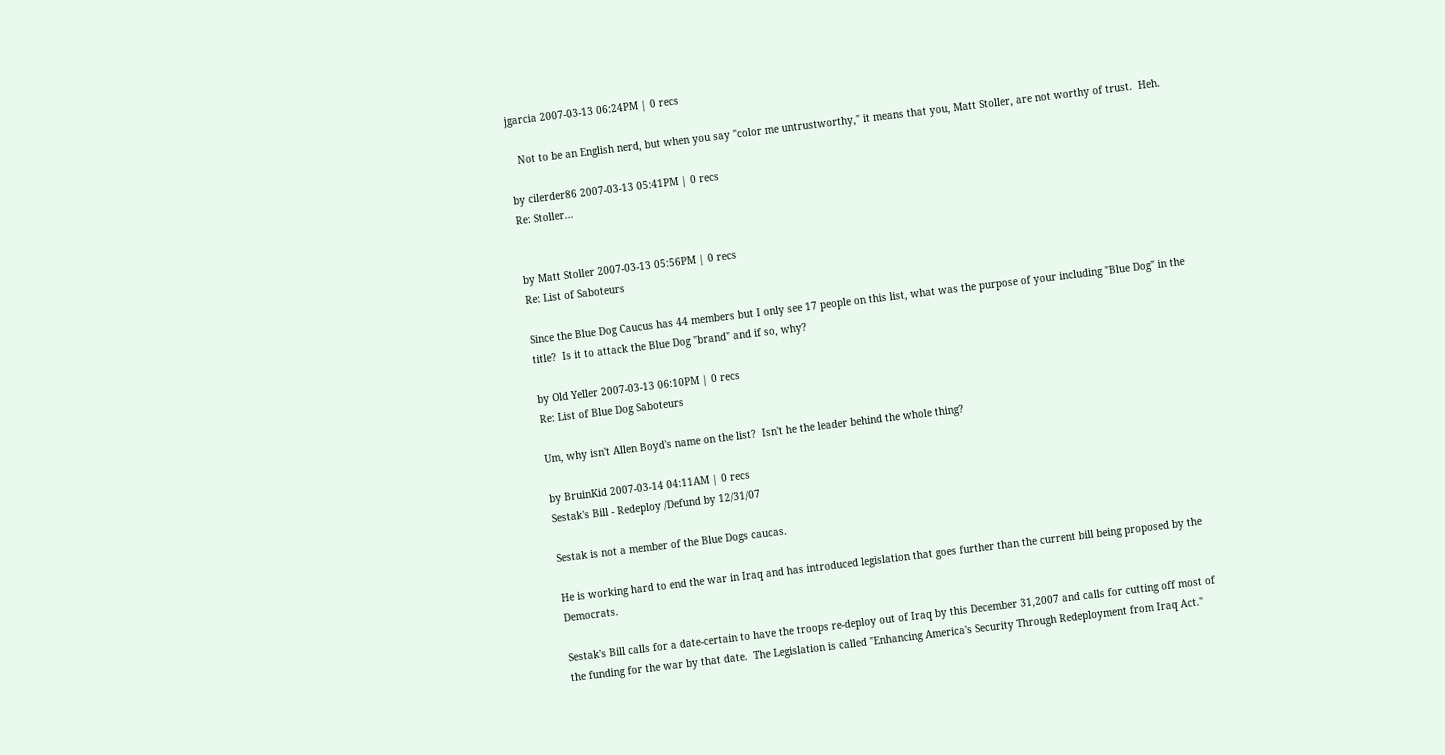jgarcia 2007-03-13 06:24PM | 0 recs

   Not to be an English nerd, but when you say "color me untrustworthy," it means that you, Matt Stoller, are not worthy of trust.  Heh.

by cilerder86 2007-03-13 05:41PM | 0 recs
Re: Stoller...


by Matt Stoller 2007-03-13 05:56PM | 0 recs
Re: List of Saboteurs

Since the Blue Dog Caucus has 44 members but I only see 17 people on this list, what was the purpose of your including "Blue Dog" in the title?  Is it to attack the Blue Dog "brand" and if so, why?

by Old Yeller 2007-03-13 06:10PM | 0 recs
Re: List of Blue Dog Saboteurs

Um, why isn't Allen Boyd's name on the list?  Isn't he the leader behind the whole thing?

by BruinKid 2007-03-14 04:11AM | 0 recs
Sestak's Bill - Redeploy /Defund by 12/31/07

Sestak is not a member of the Blue Dogs caucas.

He is working hard to end the war in Iraq and has introduced legislation that goes further than the current bill being proposed by the Democrats.

Sestak's Bill calls for a date-certain to have the troops re-deploy out of Iraq by this December 31,2007 and calls for cutting off most of the funding for the war by that date.  The Legislation is called "Enhancing America's Security Through Redeployment from Iraq Act."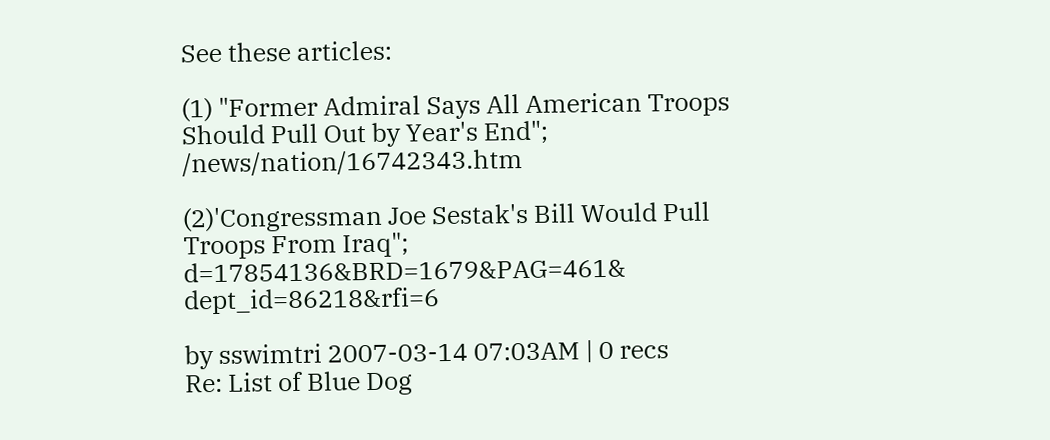See these articles:

(1) "Former Admiral Says All American Troops Should Pull Out by Year's End"; /news/nation/16742343.htm

(2)'Congressman Joe Sestak's Bill Would Pull Troops From Iraq"; d=17854136&BRD=1679&PAG=461& dept_id=86218&rfi=6

by sswimtri 2007-03-14 07:03AM | 0 recs
Re: List of Blue Dog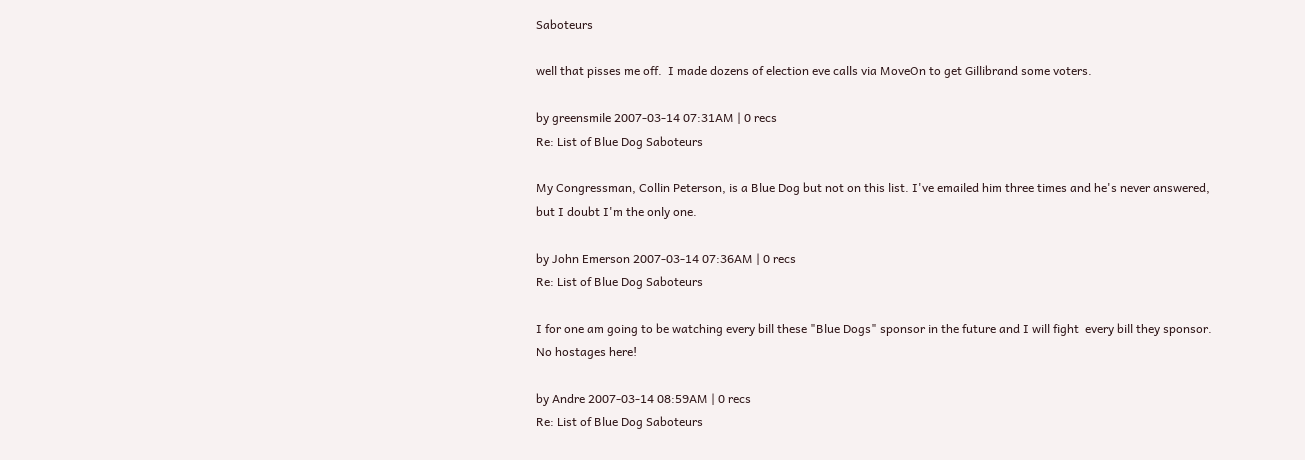Saboteurs

well that pisses me off.  I made dozens of election eve calls via MoveOn to get Gillibrand some voters.

by greensmile 2007-03-14 07:31AM | 0 recs
Re: List of Blue Dog Saboteurs

My Congressman, Collin Peterson, is a Blue Dog but not on this list. I've emailed him three times and he's never answered, but I doubt I'm the only one.

by John Emerson 2007-03-14 07:36AM | 0 recs
Re: List of Blue Dog Saboteurs

I for one am going to be watching every bill these "Blue Dogs" sponsor in the future and I will fight  every bill they sponsor.  No hostages here!

by Andre 2007-03-14 08:59AM | 0 recs
Re: List of Blue Dog Saboteurs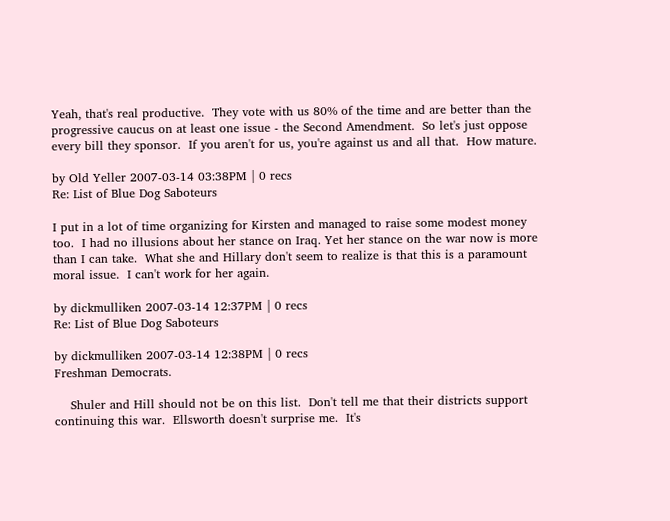Yeah, that's real productive.  They vote with us 80% of the time and are better than the progressive caucus on at least one issue - the Second Amendment.  So let's just oppose every bill they sponsor.  If you aren't for us, you're against us and all that.  How mature.

by Old Yeller 2007-03-14 03:38PM | 0 recs
Re: List of Blue Dog Saboteurs

I put in a lot of time organizing for Kirsten and managed to raise some modest money too.  I had no illusions about her stance on Iraq. Yet her stance on the war now is more than I can take.  What she and Hillary don't seem to realize is that this is a paramount moral issue.  I can't work for her again.

by dickmulliken 2007-03-14 12:37PM | 0 recs
Re: List of Blue Dog Saboteurs

by dickmulliken 2007-03-14 12:38PM | 0 recs
Freshman Democrats.

    Shuler and Hill should not be on this list.  Don't tell me that their districts support continuing this war.  Ellsworth doesn't surprise me.  It's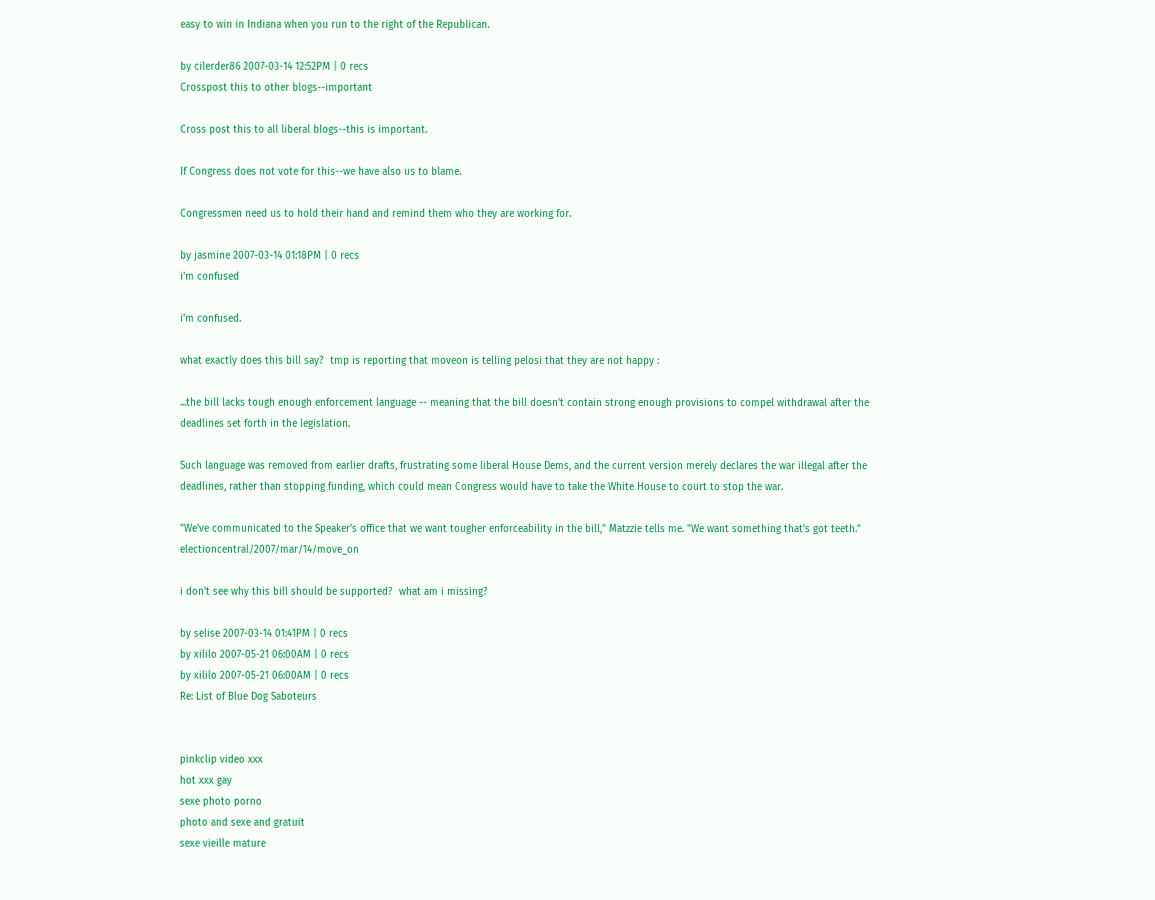easy to win in Indiana when you run to the right of the Republican.

by cilerder86 2007-03-14 12:52PM | 0 recs
Crosspost this to other blogs--important

Cross post this to all liberal blogs--this is important.

If Congress does not vote for this--we have also us to blame.

Congressmen need us to hold their hand and remind them who they are working for.

by jasmine 2007-03-14 01:18PM | 0 recs
i'm confused

i'm confused.

what exactly does this bill say?  tmp is reporting that moveon is telling pelosi that they are not happy :

...the bill lacks tough enough enforcement language -- meaning that the bill doesn't contain strong enough provisions to compel withdrawal after the deadlines set forth in the legislation.

Such language was removed from earlier drafts, frustrating some liberal House Dems, and the current version merely declares the war illegal after the deadlines, rather than stopping funding, which could mean Congress would have to take the White House to court to stop the war.

"We've communicated to the Speaker's office that we want tougher enforceability in the bill," Matzzie tells me. "We want something that's got teeth." electioncentral/2007/mar/14/move_on

i don't see why this bill should be supported?  what am i missing?

by selise 2007-03-14 01:41PM | 0 recs
by xililo 2007-05-21 06:00AM | 0 recs
by xililo 2007-05-21 06:00AM | 0 recs
Re: List of Blue Dog Saboteurs


pinkclip video xxx
hot xxx gay
sexe photo porno
photo and sexe and gratuit
sexe vieille mature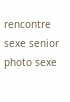rencontre sexe senior
photo sexe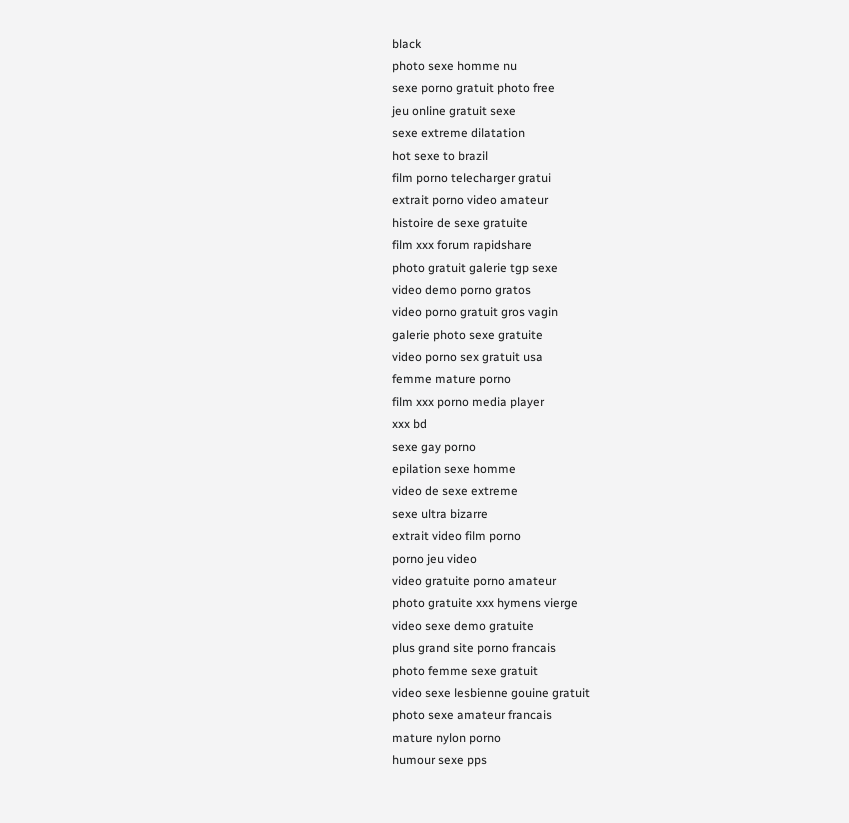black
photo sexe homme nu
sexe porno gratuit photo free
jeu online gratuit sexe
sexe extreme dilatation
hot sexe to brazil
film porno telecharger gratui
extrait porno video amateur
histoire de sexe gratuite
film xxx forum rapidshare
photo gratuit galerie tgp sexe
video demo porno gratos
video porno gratuit gros vagin
galerie photo sexe gratuite
video porno sex gratuit usa
femme mature porno
film xxx porno media player
xxx bd
sexe gay porno
epilation sexe homme
video de sexe extreme
sexe ultra bizarre
extrait video film porno
porno jeu video
video gratuite porno amateur
photo gratuite xxx hymens vierge
video sexe demo gratuite
plus grand site porno francais
photo femme sexe gratuit
video sexe lesbienne gouine gratuit
photo sexe amateur francais
mature nylon porno
humour sexe pps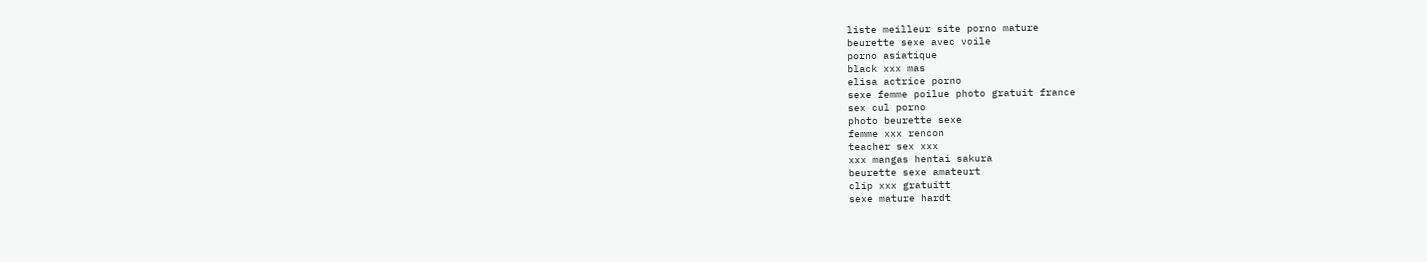liste meilleur site porno mature
beurette sexe avec voile
porno asiatique
black xxx mas
elisa actrice porno
sexe femme poilue photo gratuit france
sex cul porno
photo beurette sexe
femme xxx rencon
teacher sex xxx
xxx mangas hentai sakura
beurette sexe amateurt
clip xxx gratuitt
sexe mature hardt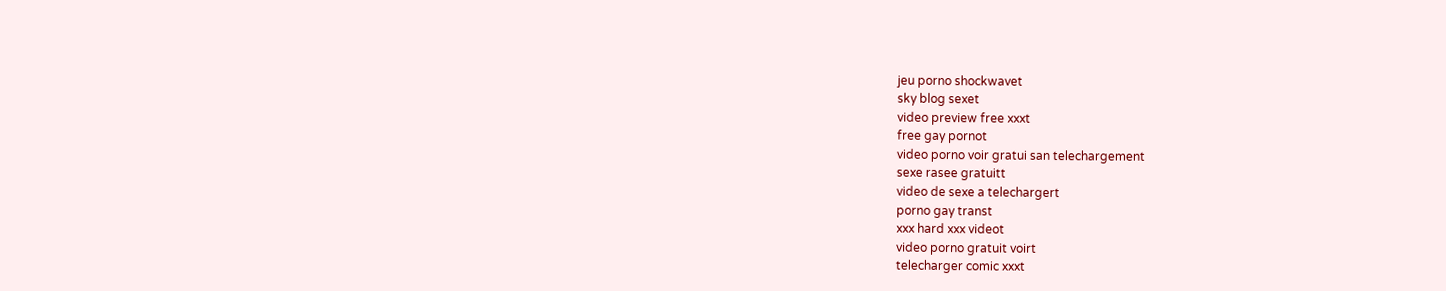jeu porno shockwavet
sky blog sexet
video preview free xxxt
free gay pornot
video porno voir gratui san telechargement
sexe rasee gratuitt
video de sexe a telechargert
porno gay transt
xxx hard xxx videot
video porno gratuit voirt
telecharger comic xxxt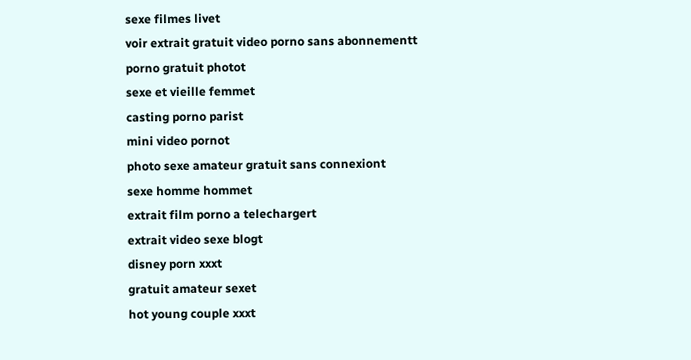sexe filmes livet
voir extrait gratuit video porno sans abonnementt
porno gratuit photot
sexe et vieille femmet
casting porno parist
mini video pornot
photo sexe amateur gratuit sans connexiont
sexe homme hommet
extrait film porno a telechargert
extrait video sexe blogt
disney porn xxxt
gratuit amateur sexet
hot young couple xxxt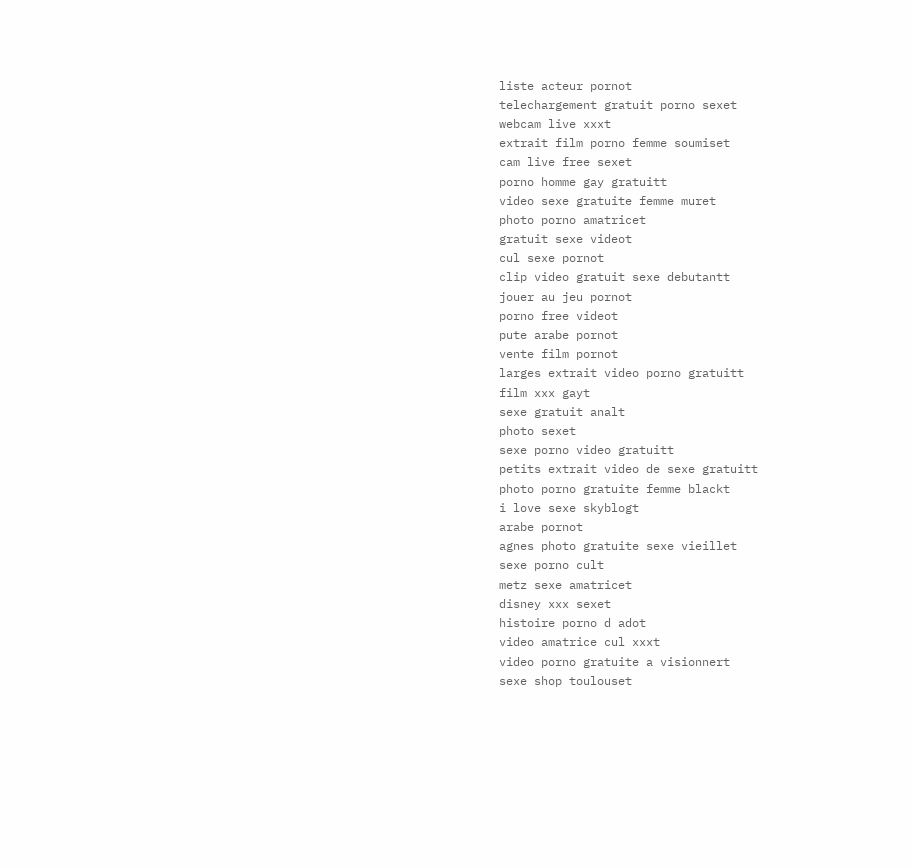liste acteur pornot
telechargement gratuit porno sexet
webcam live xxxt
extrait film porno femme soumiset
cam live free sexet
porno homme gay gratuitt
video sexe gratuite femme muret
photo porno amatricet
gratuit sexe videot
cul sexe pornot
clip video gratuit sexe debutantt
jouer au jeu pornot
porno free videot
pute arabe pornot
vente film pornot
larges extrait video porno gratuitt
film xxx gayt
sexe gratuit analt
photo sexet
sexe porno video gratuitt
petits extrait video de sexe gratuitt
photo porno gratuite femme blackt
i love sexe skyblogt
arabe pornot
agnes photo gratuite sexe vieillet
sexe porno cult
metz sexe amatricet
disney xxx sexet
histoire porno d adot
video amatrice cul xxxt
video porno gratuite a visionnert
sexe shop toulouset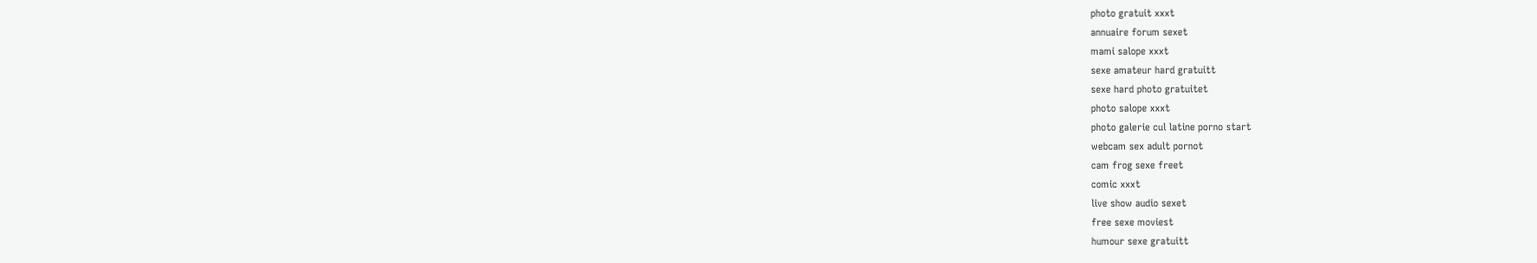photo gratuit xxxt
annuaire forum sexet
mami salope xxxt
sexe amateur hard gratuitt
sexe hard photo gratuitet
photo salope xxxt
photo galerie cul latine porno start
webcam sex adult pornot
cam frog sexe freet
comic xxxt
live show audio sexet
free sexe moviest
humour sexe gratuitt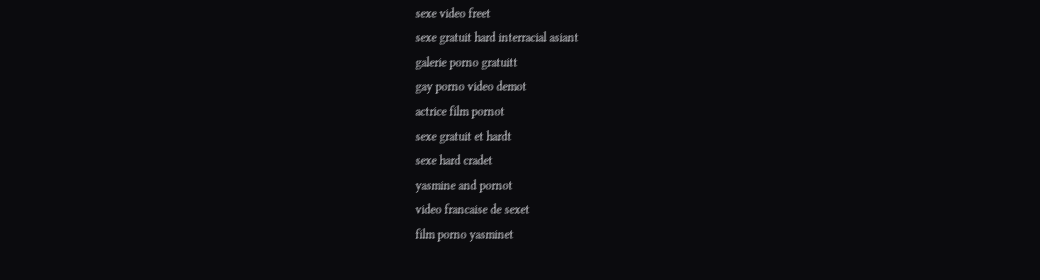sexe video freet
sexe gratuit hard interracial asiant
galerie porno gratuitt
gay porno video demot
actrice film pornot
sexe gratuit et hardt
sexe hard cradet
yasmine and pornot
video francaise de sexet
film porno yasminet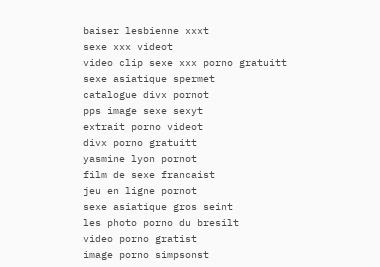baiser lesbienne xxxt
sexe xxx videot
video clip sexe xxx porno gratuitt
sexe asiatique spermet
catalogue divx pornot
pps image sexe sexyt
extrait porno videot
divx porno gratuitt
yasmine lyon pornot
film de sexe francaist
jeu en ligne pornot
sexe asiatique gros seint
les photo porno du bresilt
video porno gratist
image porno simpsonst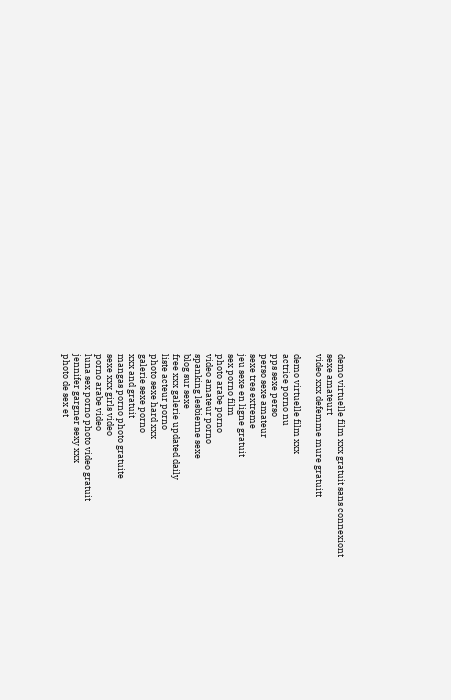demo virtuelle film xxx gratuit sans connexiont
sexe amateurt
video xxx defemme mure gratuitt

demo virtuelle film xxx
actrice porno nu
pps sexe perso
perso sexe amateur
sexe tres extreme
jeu sexe en ligne gratuit
sex porno film
photo arabe porno
video amateur porno
spanking lesbienne sexe
blog sur sexe
free xxx galerie updated daily
liste acteur porno
photo sexe hard xxx
galerie sexe porno
xxx and gratuit
mangas porno photo gratuite
sexe xxx girls video
porno arabe video
luna sex porno photo video gratuit
jennifer gargner sexy xxx
photo de sex et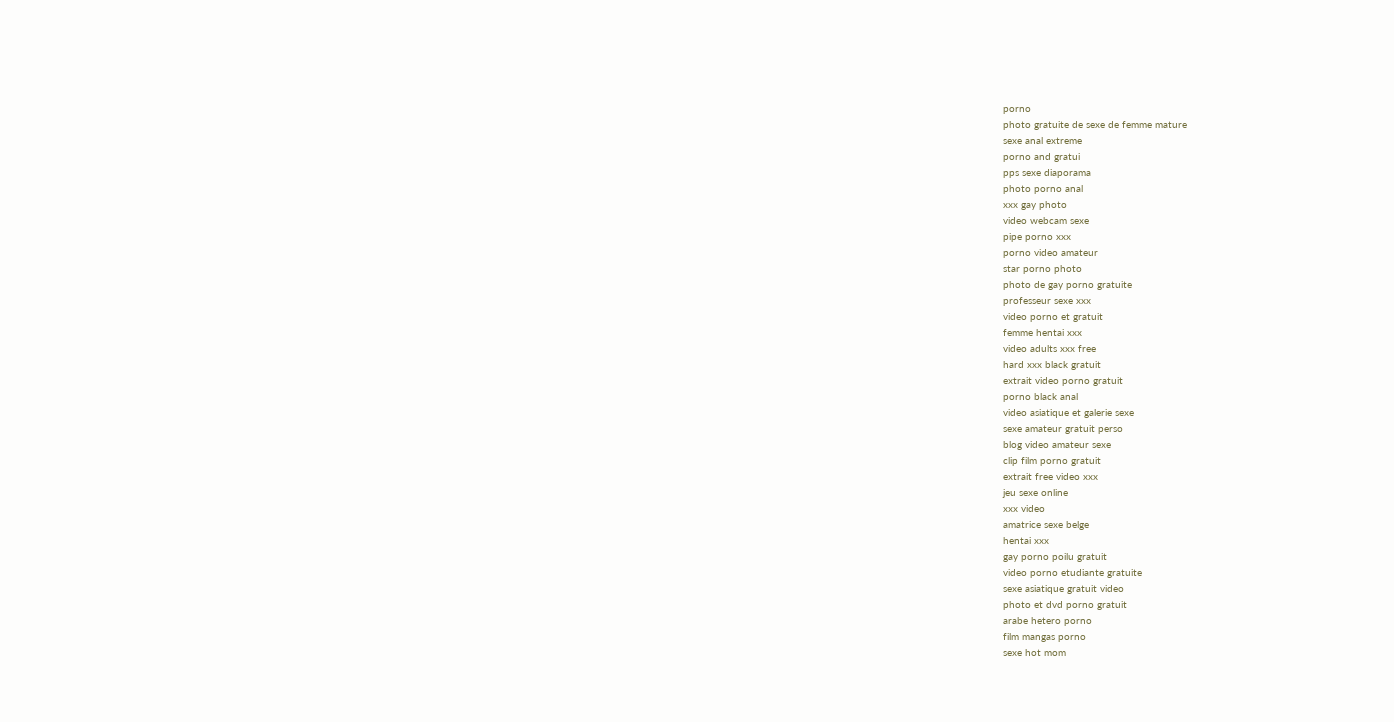porno
photo gratuite de sexe de femme mature
sexe anal extreme
porno and gratui
pps sexe diaporama
photo porno anal
xxx gay photo
video webcam sexe
pipe porno xxx
porno video amateur
star porno photo
photo de gay porno gratuite
professeur sexe xxx
video porno et gratuit
femme hentai xxx
video adults xxx free
hard xxx black gratuit
extrait video porno gratuit
porno black anal
video asiatique et galerie sexe
sexe amateur gratuit perso
blog video amateur sexe
clip film porno gratuit
extrait free video xxx
jeu sexe online
xxx video
amatrice sexe belge
hentai xxx
gay porno poilu gratuit
video porno etudiante gratuite
sexe asiatique gratuit video
photo et dvd porno gratuit
arabe hetero porno
film mangas porno
sexe hot mom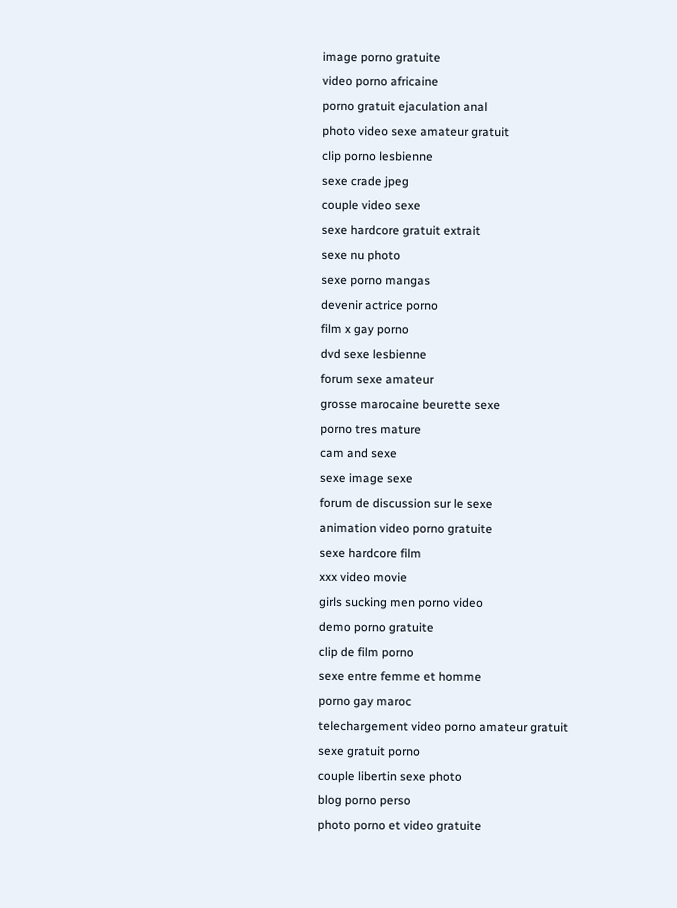image porno gratuite
video porno africaine
porno gratuit ejaculation anal
photo video sexe amateur gratuit
clip porno lesbienne
sexe crade jpeg
couple video sexe
sexe hardcore gratuit extrait
sexe nu photo
sexe porno mangas
devenir actrice porno
film x gay porno
dvd sexe lesbienne
forum sexe amateur
grosse marocaine beurette sexe
porno tres mature
cam and sexe
sexe image sexe
forum de discussion sur le sexe
animation video porno gratuite
sexe hardcore film
xxx video movie
girls sucking men porno video
demo porno gratuite
clip de film porno
sexe entre femme et homme
porno gay maroc
telechargement video porno amateur gratuit
sexe gratuit porno
couple libertin sexe photo
blog porno perso
photo porno et video gratuite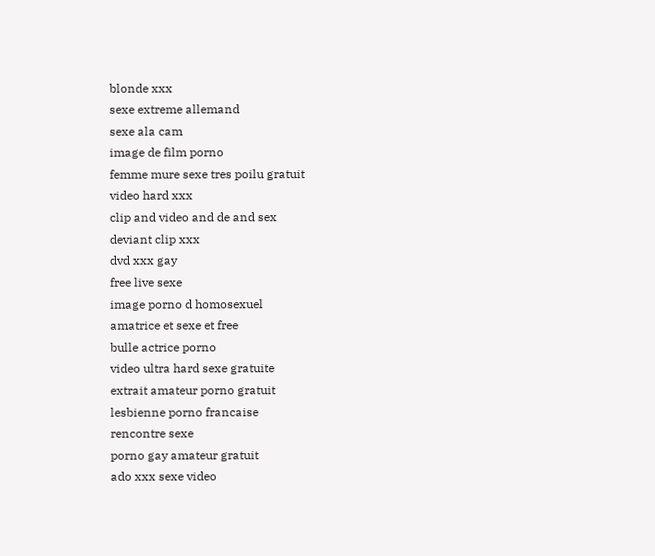blonde xxx
sexe extreme allemand
sexe ala cam
image de film porno
femme mure sexe tres poilu gratuit
video hard xxx
clip and video and de and sex
deviant clip xxx
dvd xxx gay
free live sexe
image porno d homosexuel
amatrice et sexe et free
bulle actrice porno
video ultra hard sexe gratuite
extrait amateur porno gratuit
lesbienne porno francaise
rencontre sexe
porno gay amateur gratuit
ado xxx sexe video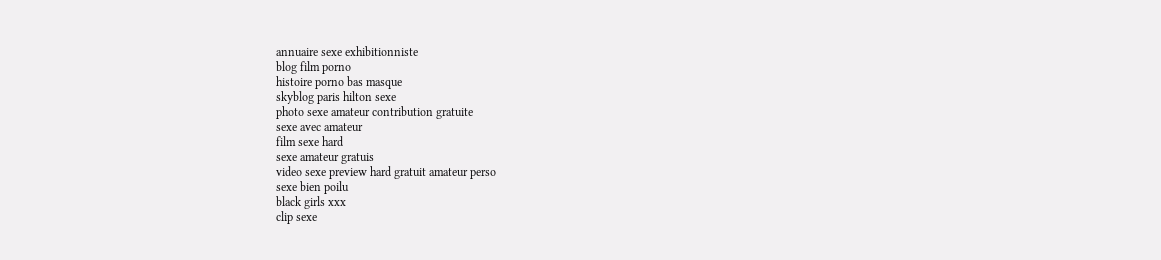annuaire sexe exhibitionniste
blog film porno
histoire porno bas masque
skyblog paris hilton sexe
photo sexe amateur contribution gratuite
sexe avec amateur
film sexe hard
sexe amateur gratuis
video sexe preview hard gratuit amateur perso
sexe bien poilu
black girls xxx
clip sexe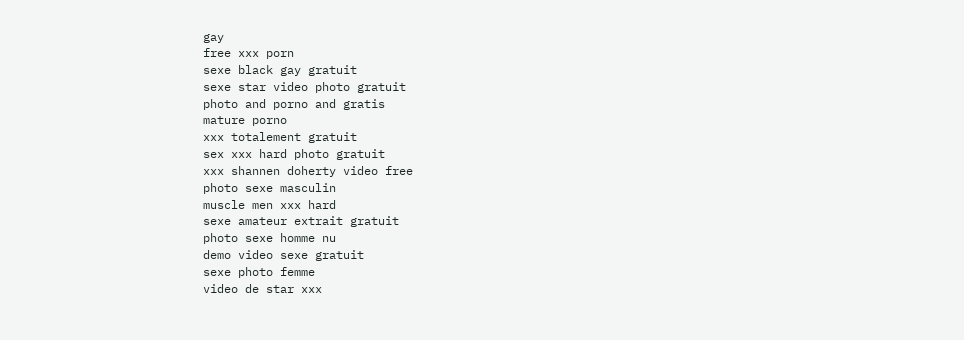gay
free xxx porn
sexe black gay gratuit
sexe star video photo gratuit
photo and porno and gratis
mature porno
xxx totalement gratuit
sex xxx hard photo gratuit
xxx shannen doherty video free
photo sexe masculin
muscle men xxx hard
sexe amateur extrait gratuit
photo sexe homme nu
demo video sexe gratuit
sexe photo femme
video de star xxx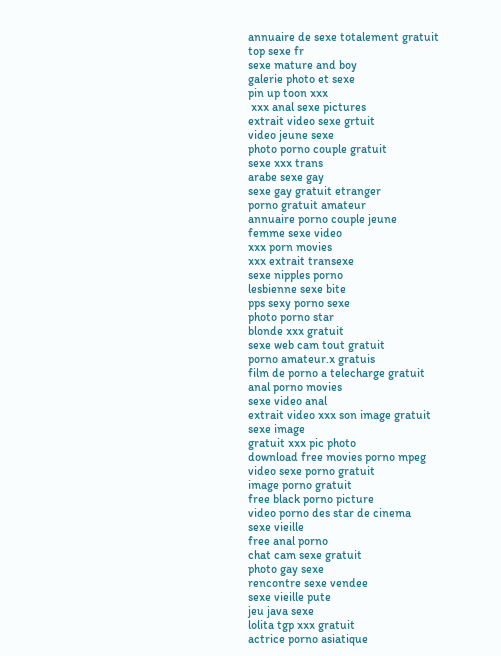annuaire de sexe totalement gratuit
top sexe fr
sexe mature and boy
galerie photo et sexe
pin up toon xxx
 xxx anal sexe pictures
extrait video sexe grtuit
video jeune sexe
photo porno couple gratuit
sexe xxx trans
arabe sexe gay
sexe gay gratuit etranger
porno gratuit amateur
annuaire porno couple jeune
femme sexe video
xxx porn movies
xxx extrait transexe
sexe nipples porno
lesbienne sexe bite
pps sexy porno sexe
photo porno star
blonde xxx gratuit
sexe web cam tout gratuit
porno amateur.x gratuis
film de porno a telecharge gratuit
anal porno movies
sexe video anal
extrait video xxx son image gratuit
sexe image
gratuit xxx pic photo
download free movies porno mpeg
video sexe porno gratuit
image porno gratuit
free black porno picture
video porno des star de cinema
sexe vieille
free anal porno
chat cam sexe gratuit
photo gay sexe
rencontre sexe vendee
sexe vieille pute
jeu java sexe
lolita tgp xxx gratuit
actrice porno asiatique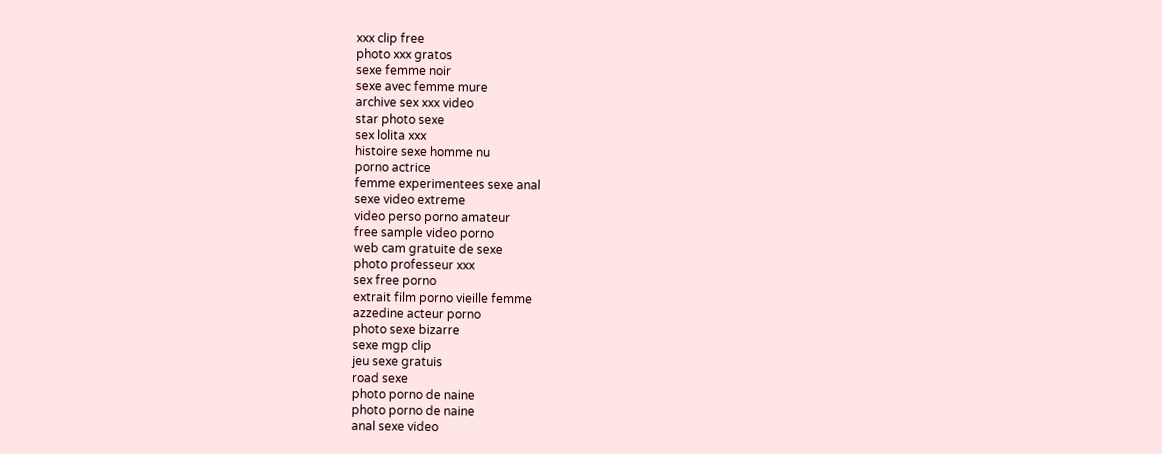xxx clip free
photo xxx gratos
sexe femme noir
sexe avec femme mure
archive sex xxx video
star photo sexe
sex lolita xxx
histoire sexe homme nu
porno actrice
femme experimentees sexe anal
sexe video extreme
video perso porno amateur
free sample video porno
web cam gratuite de sexe
photo professeur xxx
sex free porno
extrait film porno vieille femme
azzedine acteur porno
photo sexe bizarre
sexe mgp clip
jeu sexe gratuis
road sexe
photo porno de naine
photo porno de naine
anal sexe video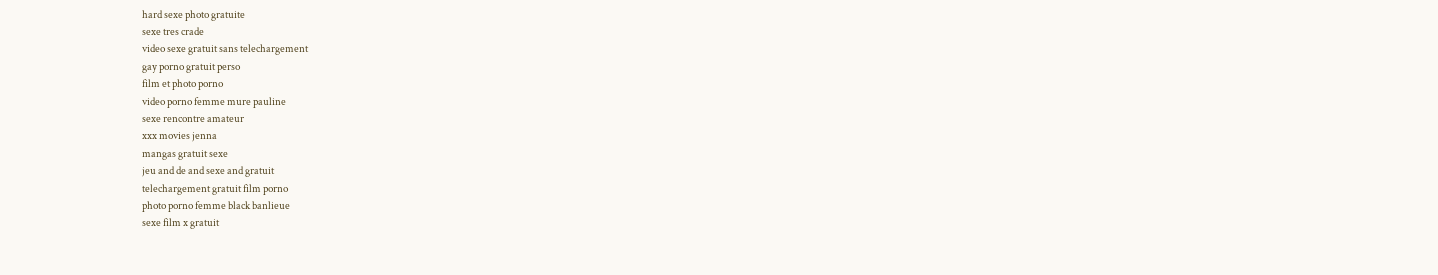hard sexe photo gratuite
sexe tres crade
video sexe gratuit sans telechargement
gay porno gratuit perso
film et photo porno
video porno femme mure pauline
sexe rencontre amateur
xxx movies jenna
mangas gratuit sexe
jeu and de and sexe and gratuit
telechargement gratuit film porno
photo porno femme black banlieue
sexe film x gratuit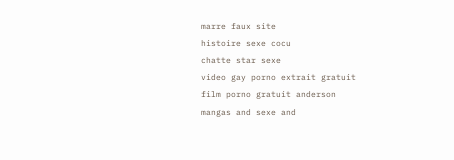marre faux site
histoire sexe cocu
chatte star sexe
video gay porno extrait gratuit
film porno gratuit anderson
mangas and sexe and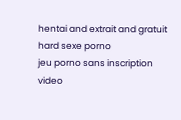hentai and extrait and gratuit
hard sexe porno
jeu porno sans inscription
video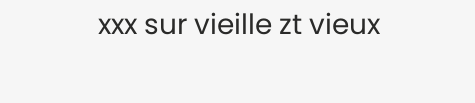xxx sur vieille zt vieux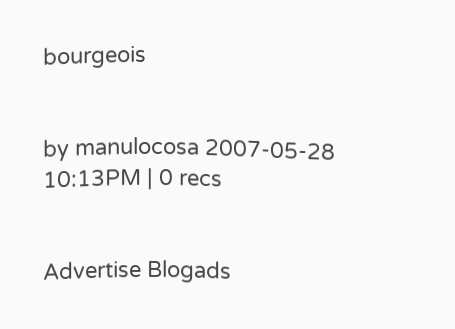bourgeois


by manulocosa 2007-05-28 10:13PM | 0 recs


Advertise Blogads